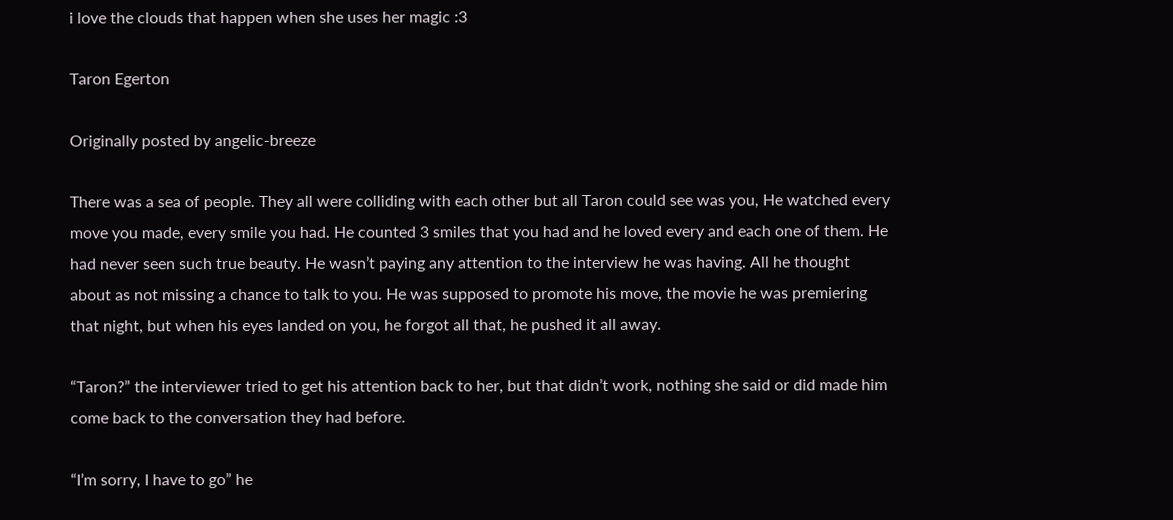i love the clouds that happen when she uses her magic :3

Taron Egerton

Originally posted by angelic-breeze

There was a sea of people. They all were colliding with each other but all Taron could see was you, He watched every move you made, every smile you had. He counted 3 smiles that you had and he loved every and each one of them. He had never seen such true beauty. He wasn’t paying any attention to the interview he was having. All he thought about as not missing a chance to talk to you. He was supposed to promote his move, the movie he was premiering that night, but when his eyes landed on you, he forgot all that, he pushed it all away.

“Taron?” the interviewer tried to get his attention back to her, but that didn’t work, nothing she said or did made him come back to the conversation they had before.

“I’m sorry, I have to go” he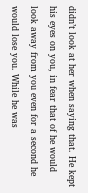didn’t look at her when saying that. He kept his eyes on you, in fear that of he would look away from you even for a second he would lose you. While he was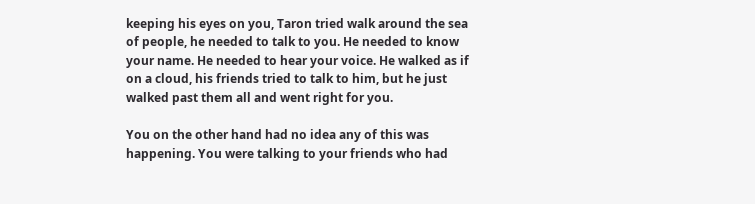keeping his eyes on you, Taron tried walk around the sea of people, he needed to talk to you. He needed to know your name. He needed to hear your voice. He walked as if on a cloud, his friends tried to talk to him, but he just walked past them all and went right for you.

You on the other hand had no idea any of this was happening. You were talking to your friends who had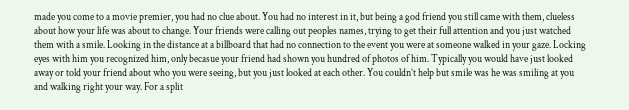made you come to a movie premier, you had no clue about. You had no interest in it, but being a god friend you still came with them, clueless about how your life was about to change. Your friends were calling out peoples names, trying to get their full attention and you just watched them with a smile. Looking in the distance at a billboard that had no connection to the event you were at someone walked in your gaze. Locking eyes with him you recognized him, only becasue your friend had shown you hundred of photos of him. Typically you would have just looked away or told your friend about who you were seeing, but you just looked at each other. You couldn’t help but smile was he was smiling at you and walking right your way. For a split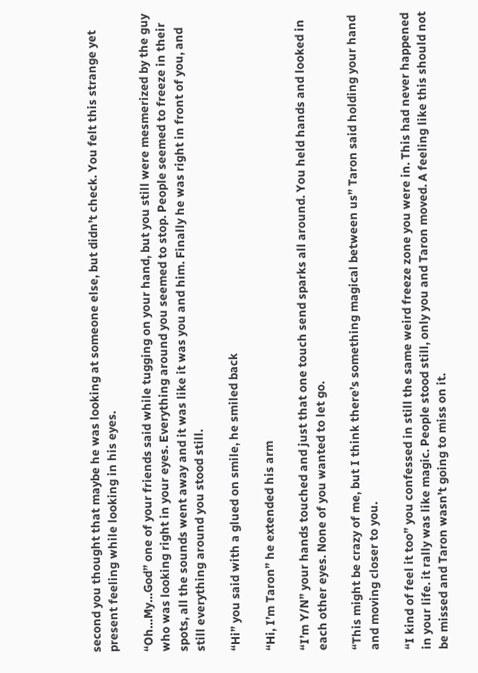second you thought that maybe he was looking at someone else, but didn’t check. You felt this strange yet present feeling while looking in his eyes.

“Oh…My…God” one of your friends said while tugging on your hand, but you still were mesmerized by the guy who was looking right in your eyes. Everything around you seemed to stop. People seemed to freeze in their spots, all the sounds went away and it was like it was you and him. Finally he was right in front of you, and still everything around you stood still.

“Hi” you said with a glued on smile, he smiled back

“Hi, I’m Taron” he extended his arm

“I’m Y/N” your hands touched and just that one touch send sparks all around. You held hands and looked in each other eyes. None of you wanted to let go.

“This might be crazy of me, but I think there’s something magical between us” Taron said holding your hand and moving closer to you.

“I kind of feel it too” you confessed in still the same weird freeze zone you were in. This had never happened in your life. it rally was like magic. People stood still, only you and Taron moved. A feeling like this should not be missed and Taron wasn’t going to miss on it.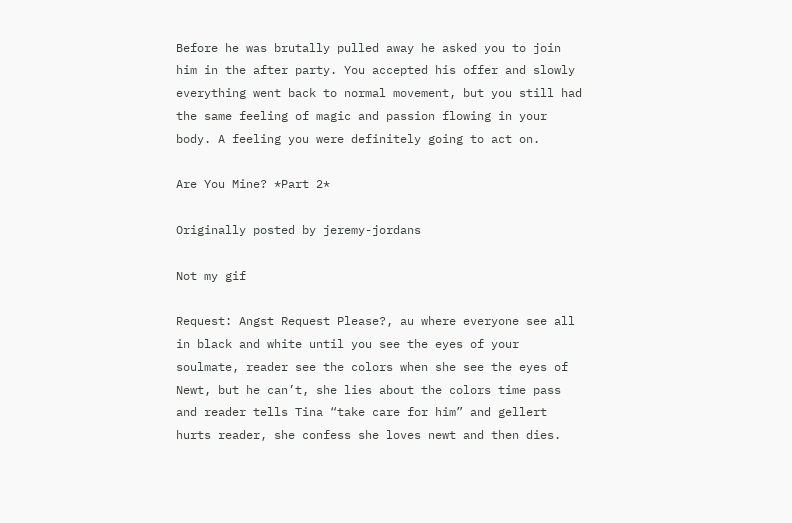Before he was brutally pulled away he asked you to join him in the after party. You accepted his offer and slowly everything went back to normal movement, but you still had the same feeling of magic and passion flowing in your body. A feeling you were definitely going to act on.

Are You Mine? *Part 2*

Originally posted by jeremy-jordans

Not my gif

Request: Angst Request Please?, au where everyone see all in black and white until you see the eyes of your soulmate, reader see the colors when she see the eyes of Newt, but he can’t, she lies about the colors time pass and reader tells Tina “take care for him” and gellert hurts reader, she confess she loves newt and then dies.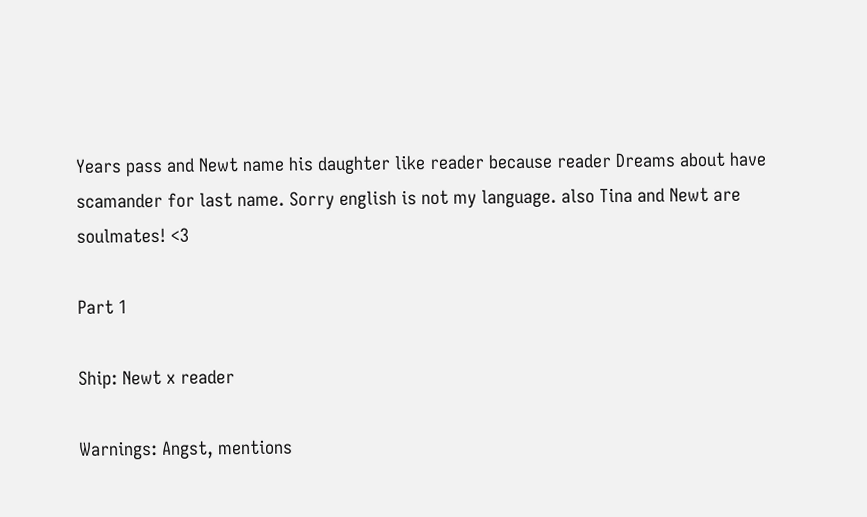Years pass and Newt name his daughter like reader because reader Dreams about have scamander for last name. Sorry english is not my language. also Tina and Newt are soulmates! <3

Part 1

Ship: Newt x reader

Warnings: Angst, mentions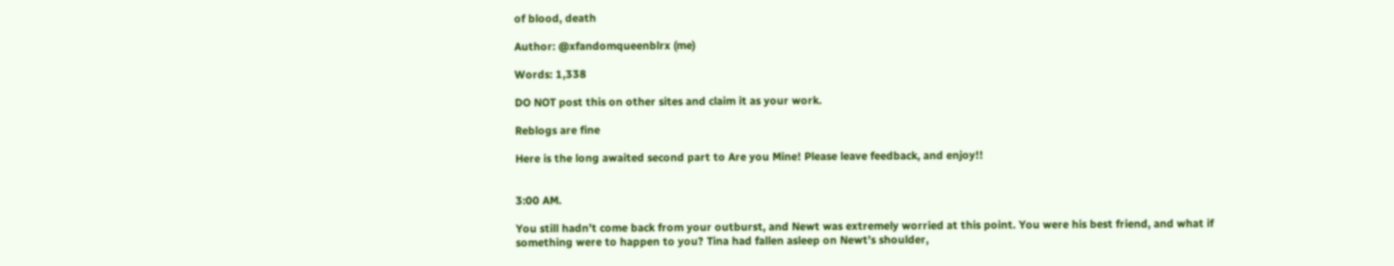of blood, death

Author: @xfandomqueenblrx (me)

Words: 1,338

DO NOT post this on other sites and claim it as your work.

Reblogs are fine

Here is the long awaited second part to Are you Mine! Please leave feedback, and enjoy!!


3:00 AM.

You still hadn’t come back from your outburst, and Newt was extremely worried at this point. You were his best friend, and what if something were to happen to you? Tina had fallen asleep on Newt’s shoulder,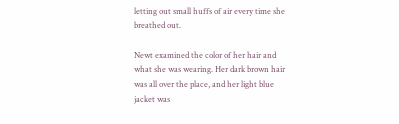letting out small huffs of air every time she breathed out.

Newt examined the color of her hair and what she was wearing. Her dark brown hair was all over the place, and her light blue jacket was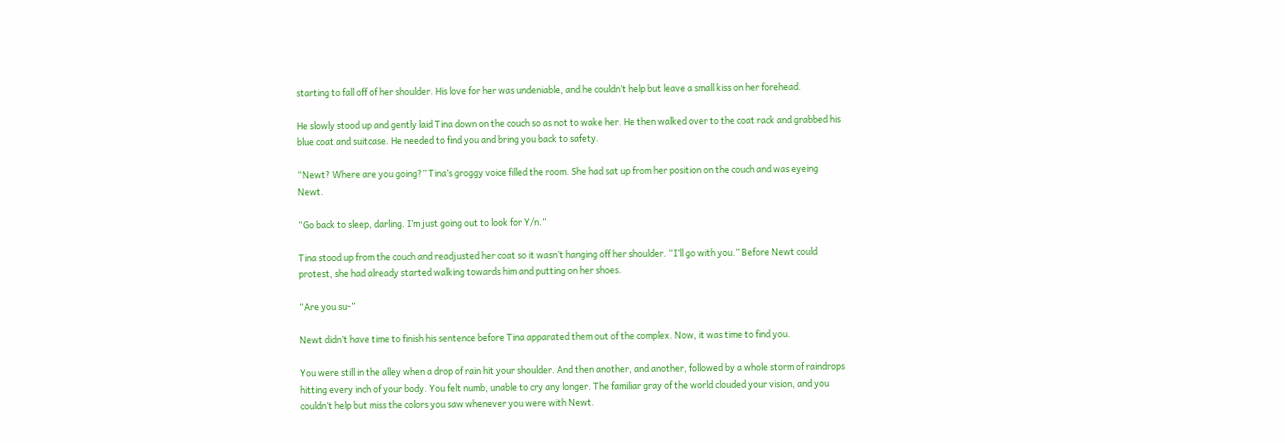starting to fall off of her shoulder. His love for her was undeniable, and he couldn’t help but leave a small kiss on her forehead.

He slowly stood up and gently laid Tina down on the couch so as not to wake her. He then walked over to the coat rack and grabbed his blue coat and suitcase. He needed to find you and bring you back to safety.

“Newt? Where are you going?” Tina’s groggy voice filled the room. She had sat up from her position on the couch and was eyeing Newt.

“Go back to sleep, darling. I’m just going out to look for Y/n.”

Tina stood up from the couch and readjusted her coat so it wasn’t hanging off her shoulder. “I’ll go with you.” Before Newt could protest, she had already started walking towards him and putting on her shoes.

“Are you su-”

Newt didn’t have time to finish his sentence before Tina apparated them out of the complex. Now, it was time to find you.

You were still in the alley when a drop of rain hit your shoulder. And then another, and another, followed by a whole storm of raindrops hitting every inch of your body. You felt numb, unable to cry any longer. The familiar gray of the world clouded your vision, and you couldn’t help but miss the colors you saw whenever you were with Newt.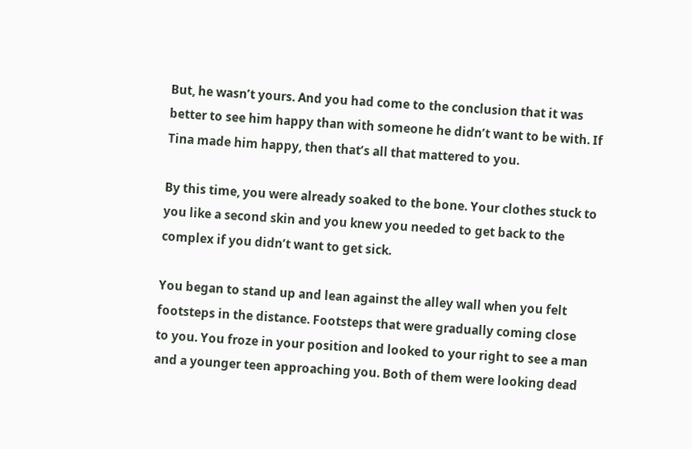But, he wasn’t yours. And you had come to the conclusion that it was better to see him happy than with someone he didn’t want to be with. If Tina made him happy, then that’s all that mattered to you.

By this time, you were already soaked to the bone. Your clothes stuck to you like a second skin and you knew you needed to get back to the complex if you didn’t want to get sick.

You began to stand up and lean against the alley wall when you felt footsteps in the distance. Footsteps that were gradually coming close to you. You froze in your position and looked to your right to see a man and a younger teen approaching you. Both of them were looking dead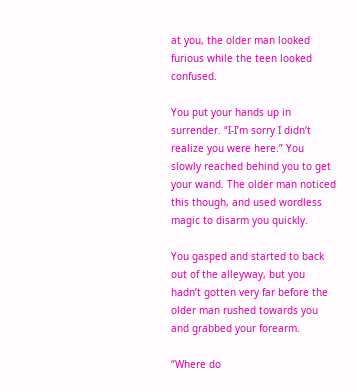at you, the older man looked furious while the teen looked confused.

You put your hands up in surrender. “I-I’m sorry I didn’t realize you were here.” You slowly reached behind you to get your wand. The older man noticed this though, and used wordless magic to disarm you quickly.

You gasped and started to back out of the alleyway, but you hadn’t gotten very far before the older man rushed towards you and grabbed your forearm.

“Where do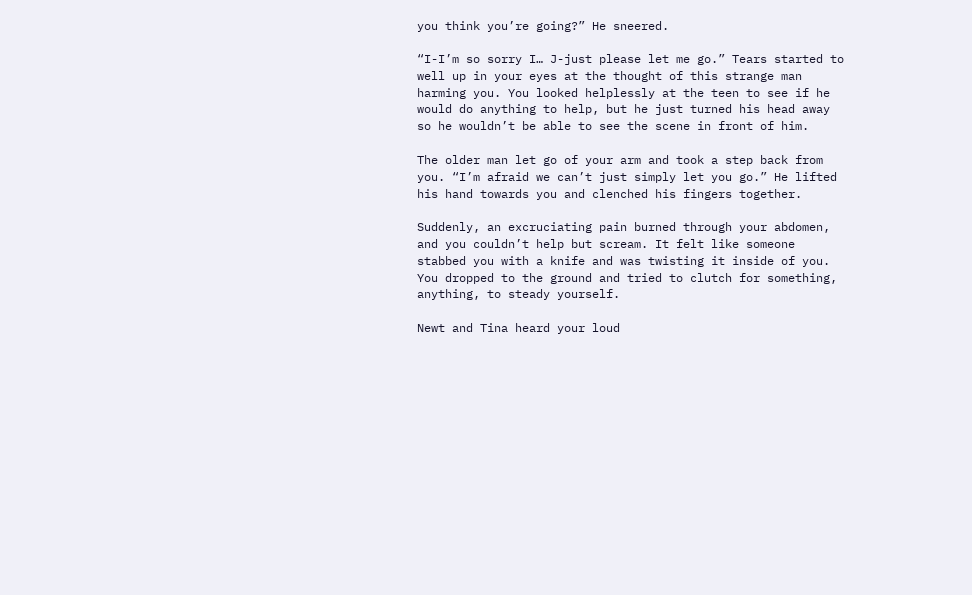you think you’re going?” He sneered.

“I-I’m so sorry I… J-just please let me go.” Tears started to well up in your eyes at the thought of this strange man harming you. You looked helplessly at the teen to see if he would do anything to help, but he just turned his head away so he wouldn’t be able to see the scene in front of him.

The older man let go of your arm and took a step back from you. “I’m afraid we can’t just simply let you go.” He lifted his hand towards you and clenched his fingers together.

Suddenly, an excruciating pain burned through your abdomen, and you couldn’t help but scream. It felt like someone stabbed you with a knife and was twisting it inside of you. You dropped to the ground and tried to clutch for something, anything, to steady yourself.

Newt and Tina heard your loud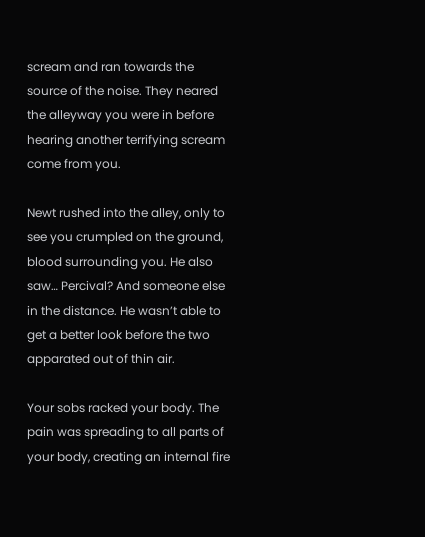scream and ran towards the source of the noise. They neared the alleyway you were in before hearing another terrifying scream come from you.

Newt rushed into the alley, only to see you crumpled on the ground, blood surrounding you. He also saw… Percival? And someone else in the distance. He wasn’t able to get a better look before the two apparated out of thin air.

Your sobs racked your body. The pain was spreading to all parts of your body, creating an internal fire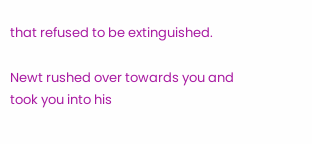that refused to be extinguished.

Newt rushed over towards you and took you into his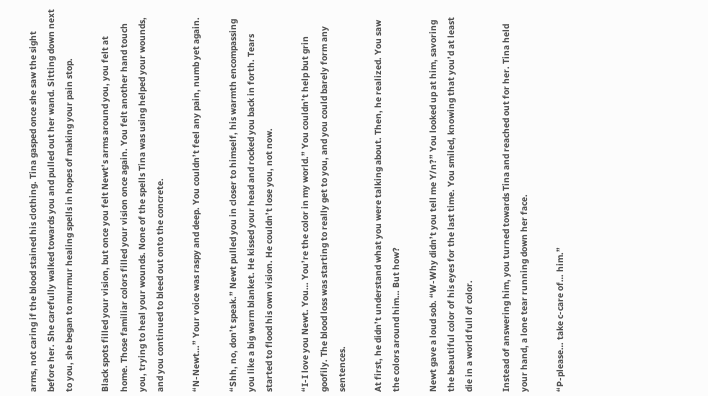arms, not caring if the blood stained his clothing. Tina gasped once she saw the sight before her. She carefully walked towards you and pulled out her wand. Sitting down next to you, she began to murmur healing spells in hopes of making your pain stop.

Black spots filled your vision, but once you felt Newt’s arms around you, you felt at home. Those familiar colors filled your vision once again. You felt another hand touch you, trying to heal your wounds. None of the spells Tina was using helped your wounds, and you continued to bleed out onto the concrete.

“N-Newt…” Your voice was raspy and deep. You couldn’t feel any pain, numb yet again.

“Shh, no, don’t speak.” Newt pulled you in closer to himself, his warmth encompassing you like a big warm blanket. He kissed your head and rocked you back in forth. Tears started to flood his own vision. He couldn’t lose you, not now.

“I-I love you Newt. You… You’re the color in my world.” You couldn’t help but grin goofily. The blood loss was starting to really get to you, and you could barely form any sentences.

At first, he didn’t understand what you were talking about. Then, he realized. You saw the colors around him… But how?

Newt gave a loud sob. “W-Why didn’t you tell me Y/n?” You looked up at him, savoring the beautiful color of his eyes for the last time. You smiled, knowing that you’d at least die in a world full of color.

Instead of answering him, you turned towards Tina and reached out for her. Tina held your hand, a lone tear running down her face.

“P-please… take c-care of… him.”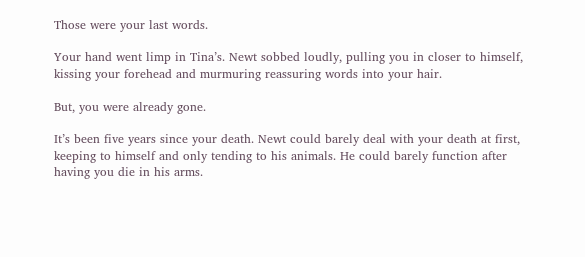Those were your last words.

Your hand went limp in Tina’s. Newt sobbed loudly, pulling you in closer to himself, kissing your forehead and murmuring reassuring words into your hair.

But, you were already gone.

It’s been five years since your death. Newt could barely deal with your death at first, keeping to himself and only tending to his animals. He could barely function after having you die in his arms.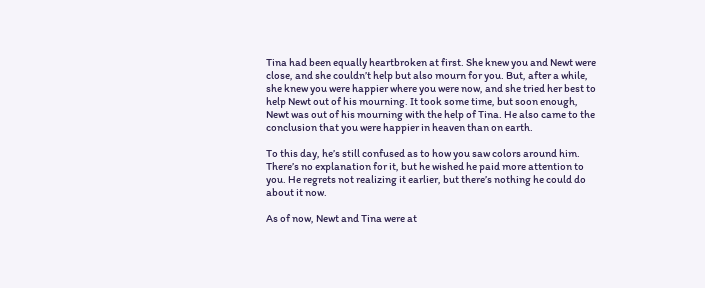Tina had been equally heartbroken at first. She knew you and Newt were close, and she couldn’t help but also mourn for you. But, after a while, she knew you were happier where you were now, and she tried her best to help Newt out of his mourning. It took some time, but soon enough, Newt was out of his mourning with the help of Tina. He also came to the conclusion that you were happier in heaven than on earth.

To this day, he’s still confused as to how you saw colors around him. There’s no explanation for it, but he wished he paid more attention to you. He regrets not realizing it earlier, but there’s nothing he could do about it now.

As of now, Newt and Tina were at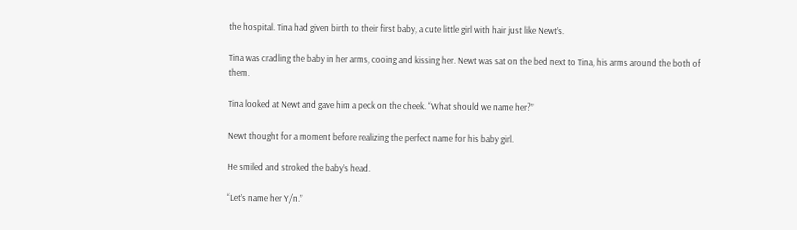the hospital. Tina had given birth to their first baby, a cute little girl with hair just like Newt’s.

Tina was cradling the baby in her arms, cooing and kissing her. Newt was sat on the bed next to Tina, his arms around the both of them.

Tina looked at Newt and gave him a peck on the cheek. “What should we name her?”

Newt thought for a moment before realizing the perfect name for his baby girl.

He smiled and stroked the baby’s head.

“Let’s name her Y/n.”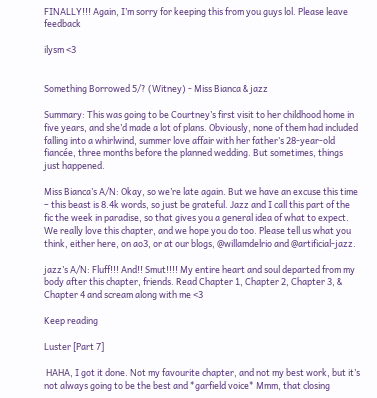FINALLY!!! Again, I’m sorry for keeping this from you guys lol. Please leave feedback

ilysm <3


Something Borrowed 5/? (Witney) - Miss Bianca & jazz

Summary: This was going to be Courtney’s first visit to her childhood home in five years, and she’d made a lot of plans. Obviously, none of them had included falling into a whirlwind, summer love affair with her father’s 28-year-old fiancée, three months before the planned wedding. But sometimes, things just happened.

Miss Bianca’s A/N: Okay, so we’re late again. But we have an excuse this time – this beast is 8.4k words, so just be grateful. Jazz and I call this part of the fic the week in paradise, so that gives you a general idea of what to expect. We really love this chapter, and we hope you do too. Please tell us what you think, either here, on ao3, or at our blogs, @willamdelrio and @artificial-jazz.

jazz’s A/N: Fluff!!! And!! Smut!!!! My entire heart and soul departed from my body after this chapter, friends. Read Chapter 1, Chapter 2, Chapter 3, & Chapter 4 and scream along with me <3

Keep reading

Luster [Part 7]

 HAHA, I got it done. Not my favourite chapter, and not my best work, but it’s not always going to be the best and *garfield voice* Mmm, that closing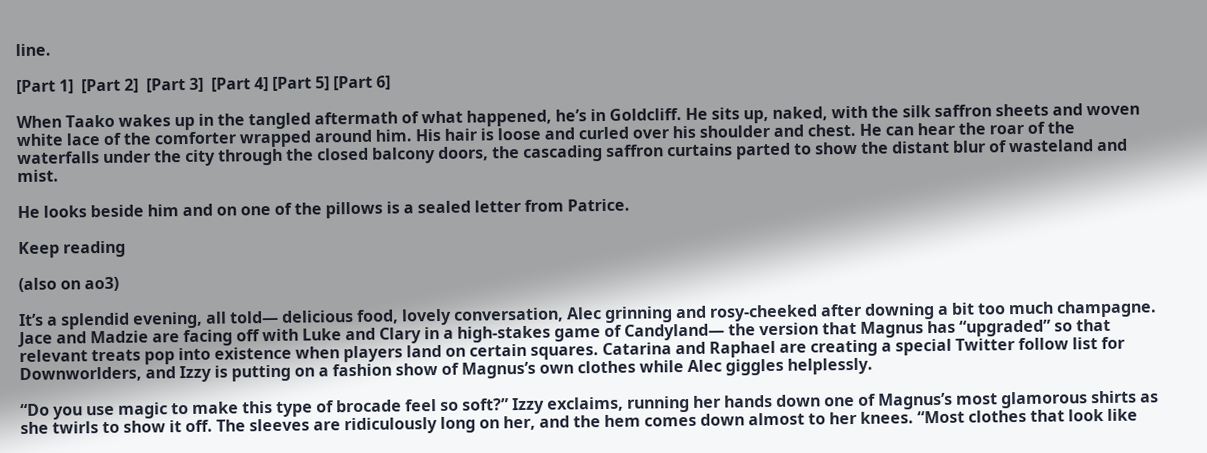line.

[Part 1]  [Part 2]  [Part 3]  [Part 4] [Part 5] [Part 6]

When Taako wakes up in the tangled aftermath of what happened, he’s in Goldcliff. He sits up, naked, with the silk saffron sheets and woven white lace of the comforter wrapped around him. His hair is loose and curled over his shoulder and chest. He can hear the roar of the waterfalls under the city through the closed balcony doors, the cascading saffron curtains parted to show the distant blur of wasteland and mist.

He looks beside him and on one of the pillows is a sealed letter from Patrice.

Keep reading

(also on ao3)

It’s a splendid evening, all told— delicious food, lovely conversation, Alec grinning and rosy-cheeked after downing a bit too much champagne. Jace and Madzie are facing off with Luke and Clary in a high-stakes game of Candyland— the version that Magnus has “upgraded” so that relevant treats pop into existence when players land on certain squares. Catarina and Raphael are creating a special Twitter follow list for Downworlders, and Izzy is putting on a fashion show of Magnus’s own clothes while Alec giggles helplessly.

“Do you use magic to make this type of brocade feel so soft?” Izzy exclaims, running her hands down one of Magnus’s most glamorous shirts as she twirls to show it off. The sleeves are ridiculously long on her, and the hem comes down almost to her knees. “Most clothes that look like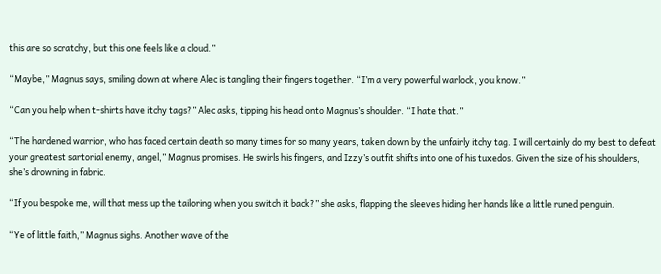this are so scratchy, but this one feels like a cloud.”

“Maybe,” Magnus says, smiling down at where Alec is tangling their fingers together. “I’m a very powerful warlock, you know.”

“Can you help when t-shirts have itchy tags?” Alec asks, tipping his head onto Magnus’s shoulder. “I hate that.”

“The hardened warrior, who has faced certain death so many times for so many years, taken down by the unfairly itchy tag. I will certainly do my best to defeat your greatest sartorial enemy, angel,” Magnus promises. He swirls his fingers, and Izzy’s outfit shifts into one of his tuxedos. Given the size of his shoulders, she’s drowning in fabric.

“If you bespoke me, will that mess up the tailoring when you switch it back?” she asks, flapping the sleeves hiding her hands like a little runed penguin.

“Ye of little faith,” Magnus sighs. Another wave of the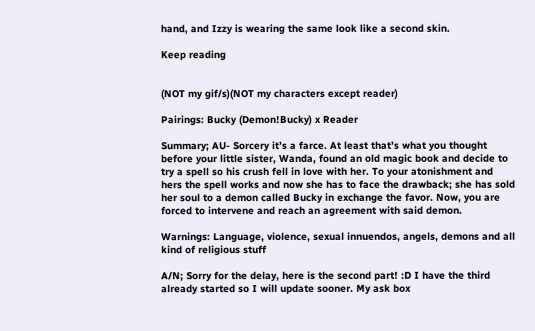hand, and Izzy is wearing the same look like a second skin.

Keep reading


(NOT my gif/s)(NOT my characters except reader)

Pairings: Bucky (Demon!Bucky) x Reader

Summary; AU- Sorcery it’s a farce. At least that’s what you thought before your little sister, Wanda, found an old magic book and decide to try a spell so his crush fell in love with her. To your atonishment and hers the spell works and now she has to face the drawback; she has sold her soul to a demon called Bucky in exchange the favor. Now, you are forced to intervene and reach an agreement with said demon.

Warnings: Language, violence, sexual innuendos, angels, demons and all kind of religious stuff

A/N; Sorry for the delay, here is the second part! :D I have the third already started so I will update sooner. My ask box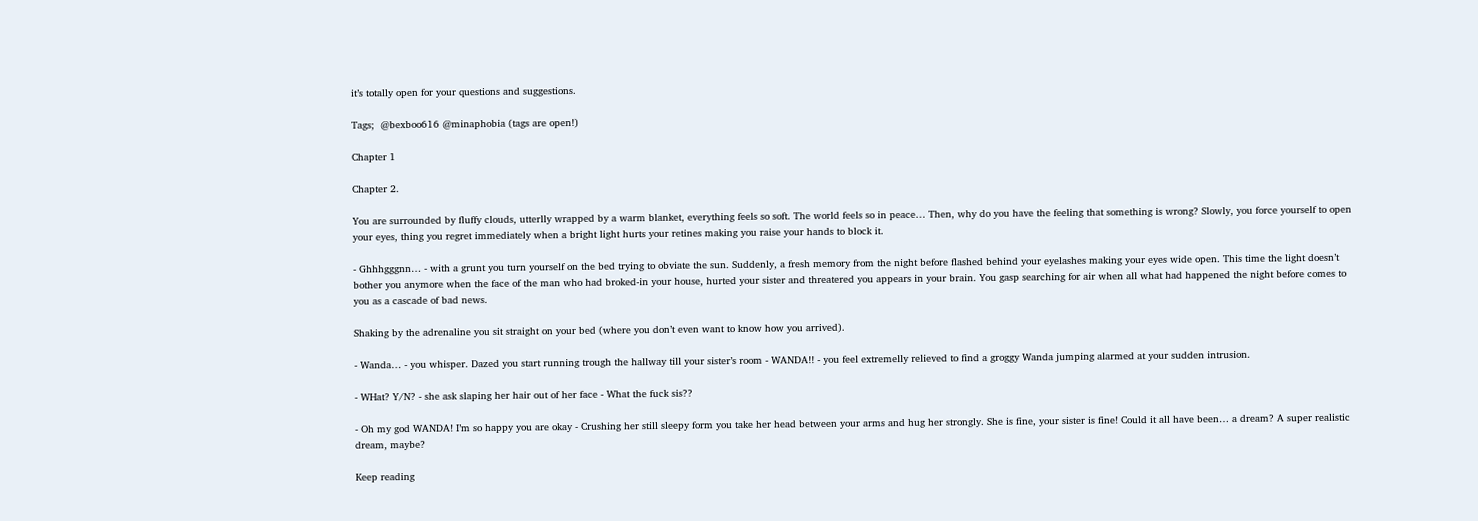it’s totally open for your questions and suggestions.

Tags;  @bexboo616 @minaphobia (tags are open!)

Chapter 1

Chapter 2.

You are surrounded by fluffy clouds, utterlly wrapped by a warm blanket, everything feels so soft. The world feels so in peace… Then, why do you have the feeling that something is wrong? Slowly, you force yourself to open your eyes, thing you regret immediately when a bright light hurts your retines making you raise your hands to block it.

- Ghhhgggnn… - with a grunt you turn yourself on the bed trying to obviate the sun. Suddenly, a fresh memory from the night before flashed behind your eyelashes making your eyes wide open. This time the light doesn’t bother you anymore when the face of the man who had broked-in your house, hurted your sister and threatered you appears in your brain. You gasp searching for air when all what had happened the night before comes to you as a cascade of bad news.

Shaking by the adrenaline you sit straight on your bed (where you don’t even want to know how you arrived).

- Wanda… - you whisper. Dazed you start running trough the hallway till your sister’s room - WANDA!! - you feel extremelly relieved to find a groggy Wanda jumping alarmed at your sudden intrusion.

- WHat? Y/N? - she ask slaping her hair out of her face - What the fuck sis??

- Oh my god WANDA! I’m so happy you are okay - Crushing her still sleepy form you take her head between your arms and hug her strongly. She is fine, your sister is fine! Could it all have been… a dream? A super realistic dream, maybe?

Keep reading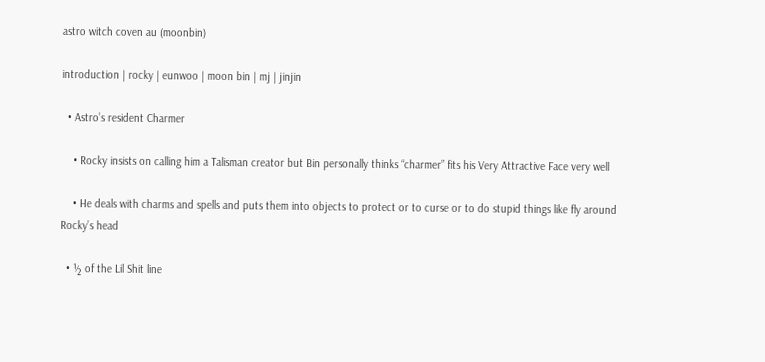astro witch coven au (moonbin)

introduction | rocky | eunwoo | moon bin | mj | jinjin

  • Astro’s resident Charmer

    • Rocky insists on calling him a Talisman creator but Bin personally thinks “charmer” fits his Very Attractive Face very well

    • He deals with charms and spells and puts them into objects to protect or to curse or to do stupid things like fly around Rocky’s head

  • ½ of the Lil Shit line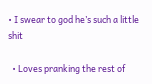• I swear to god he’s such a little shit

  • Loves pranking the rest of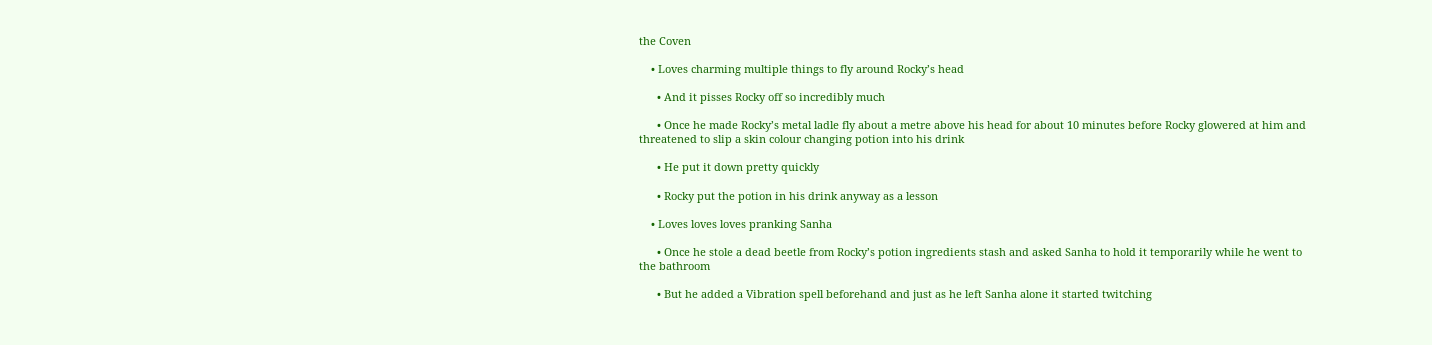the Coven

    • Loves charming multiple things to fly around Rocky’s head

      • And it pisses Rocky off so incredibly much

      • Once he made Rocky’s metal ladle fly about a metre above his head for about 10 minutes before Rocky glowered at him and threatened to slip a skin colour changing potion into his drink

      • He put it down pretty quickly

      • Rocky put the potion in his drink anyway as a lesson

    • Loves loves loves pranking Sanha

      • Once he stole a dead beetle from Rocky’s potion ingredients stash and asked Sanha to hold it temporarily while he went to the bathroom

      • But he added a Vibration spell beforehand and just as he left Sanha alone it started twitching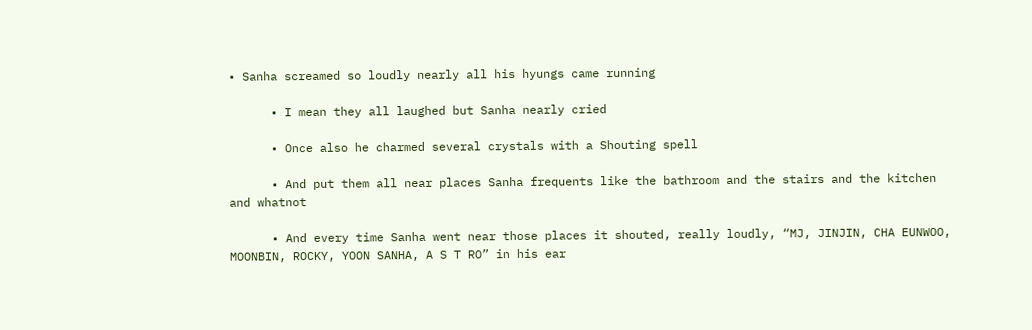• Sanha screamed so loudly nearly all his hyungs came running

      • I mean they all laughed but Sanha nearly cried

      • Once also he charmed several crystals with a Shouting spell

      • And put them all near places Sanha frequents like the bathroom and the stairs and the kitchen and whatnot

      • And every time Sanha went near those places it shouted, really loudly, “MJ, JINJIN, CHA EUNWOO, MOONBIN, ROCKY, YOON SANHA, A S T RO” in his ear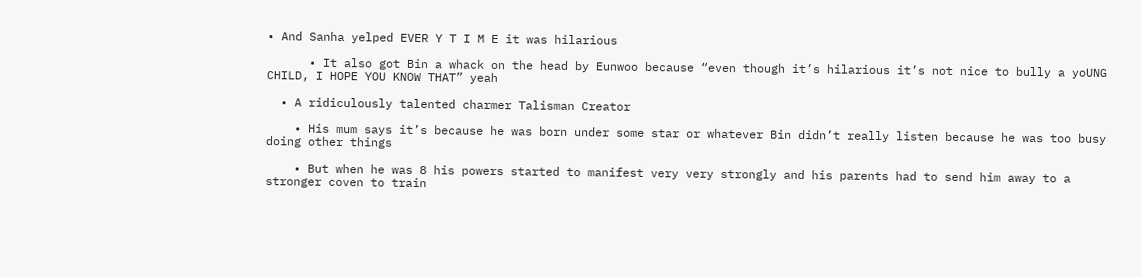• And Sanha yelped EVER Y T I M E it was hilarious

      • It also got Bin a whack on the head by Eunwoo because “even though it’s hilarious it’s not nice to bully a yoUNG CHILD, I HOPE YOU KNOW THAT” yeah

  • A ridiculously talented charmer Talisman Creator

    • His mum says it’s because he was born under some star or whatever Bin didn’t really listen because he was too busy doing other things

    • But when he was 8 his powers started to manifest very very strongly and his parents had to send him away to a stronger coven to train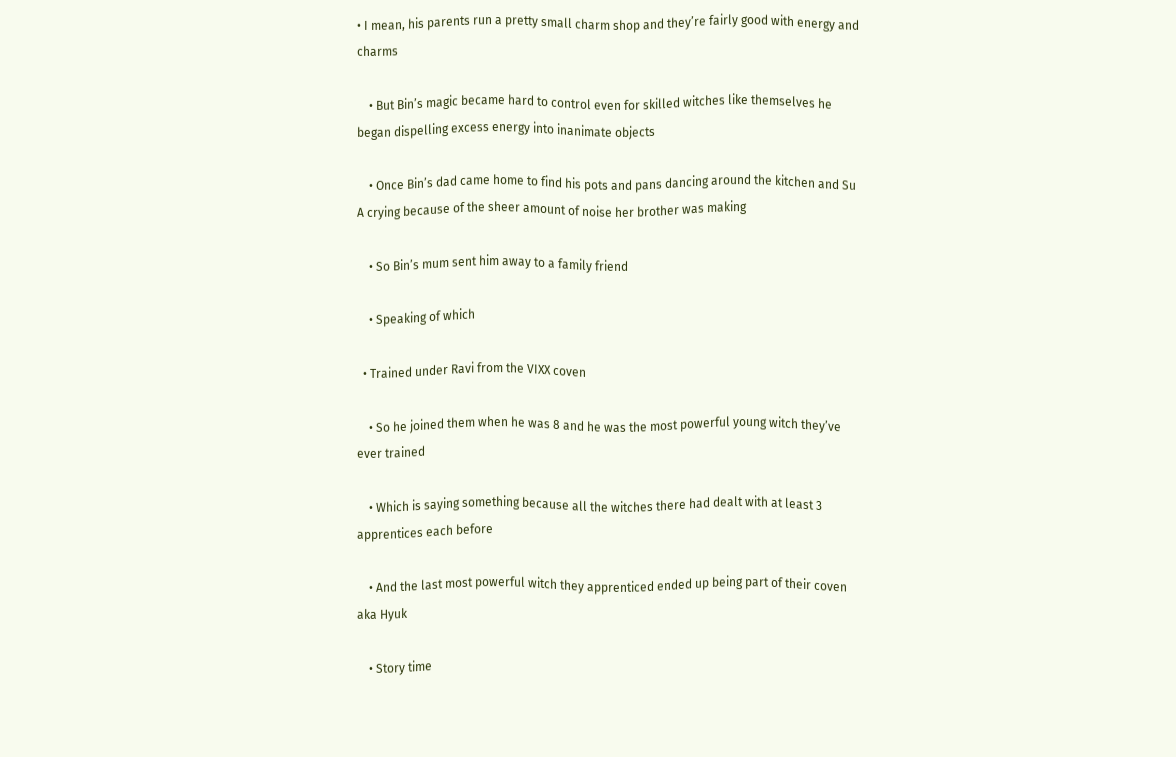• I mean, his parents run a pretty small charm shop and they’re fairly good with energy and charms

    • But Bin’s magic became hard to control even for skilled witches like themselves he began dispelling excess energy into inanimate objects

    • Once Bin’s dad came home to find his pots and pans dancing around the kitchen and Su A crying because of the sheer amount of noise her brother was making

    • So Bin’s mum sent him away to a family friend

    • Speaking of which

  • Trained under Ravi from the VIXX coven

    • So he joined them when he was 8 and he was the most powerful young witch they’ve ever trained

    • Which is saying something because all the witches there had dealt with at least 3 apprentices each before

    • And the last most powerful witch they apprenticed ended up being part of their coven aka Hyuk

    • Story time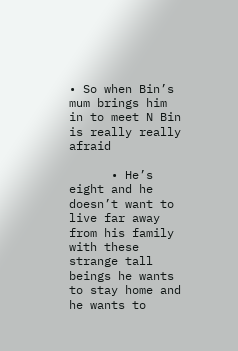• So when Bin’s mum brings him in to meet N Bin is really really afraid

      • He’s eight and he doesn’t want to live far away from his family with these strange tall beings he wants to stay home and he wants to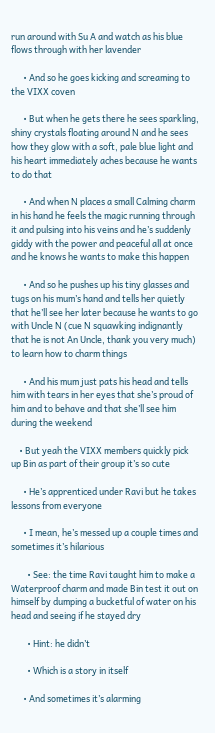run around with Su A and watch as his blue flows through with her lavender

      • And so he goes kicking and screaming to the VIXX coven

      • But when he gets there he sees sparkling, shiny crystals floating around N and he sees how they glow with a soft, pale blue light and his heart immediately aches because he wants to do that

      • And when N places a small Calming charm in his hand he feels the magic running through it and pulsing into his veins and he’s suddenly giddy with the power and peaceful all at once and he knows he wants to make this happen

      • And so he pushes up his tiny glasses and tugs on his mum’s hand and tells her quietly that he’ll see her later because he wants to go with Uncle N (cue N squawking indignantly that he is not An Uncle, thank you very much) to learn how to charm things

      • And his mum just pats his head and tells him with tears in her eyes that she’s proud of him and to behave and that she’ll see him during the weekend

    • But yeah the VIXX members quickly pick up Bin as part of their group it’s so cute

      • He’s apprenticed under Ravi but he takes lessons from everyone

      • I mean, he’s messed up a couple times and sometimes it’s hilarious

        • See: the time Ravi taught him to make a Waterproof charm and made Bin test it out on himself by dumping a bucketful of water on his head and seeing if he stayed dry

        • Hint: he didn’t

        • Which is a story in itself

      • And sometimes it’s alarming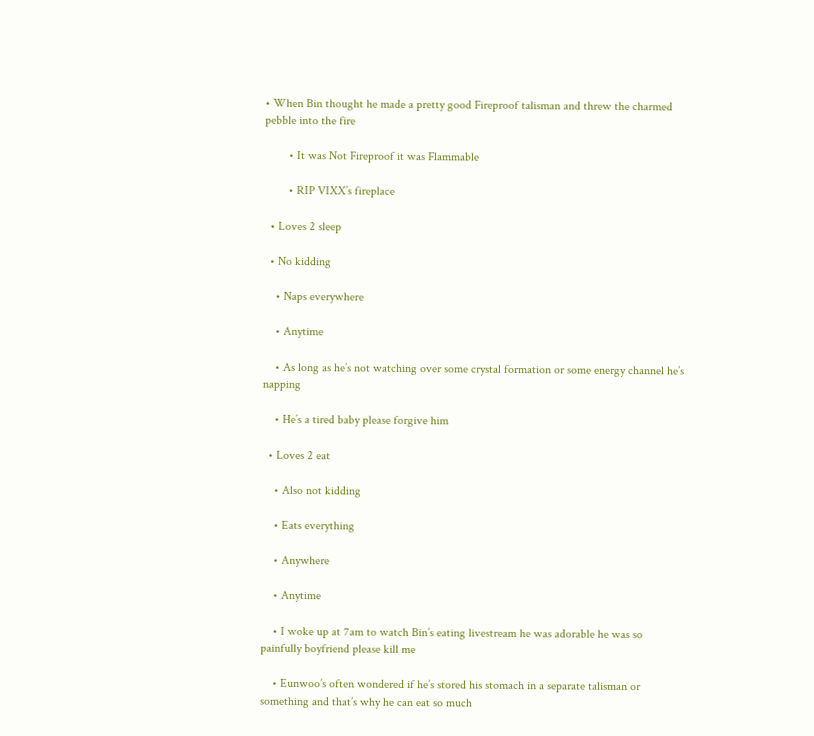• When Bin thought he made a pretty good Fireproof talisman and threw the charmed pebble into the fire

        • It was Not Fireproof it was Flammable

        • RIP VIXX’s fireplace

  • Loves 2 sleep

  • No kidding

    • Naps everywhere

    • Anytime

    • As long as he’s not watching over some crystal formation or some energy channel he’s napping

    • He’s a tired baby please forgive him

  • Loves 2 eat

    • Also not kidding

    • Eats everything

    • Anywhere

    • Anytime

    • I woke up at 7am to watch Bin’s eating livestream he was adorable he was so painfully boyfriend please kill me

    • Eunwoo’s often wondered if he’s stored his stomach in a separate talisman or something and that’s why he can eat so much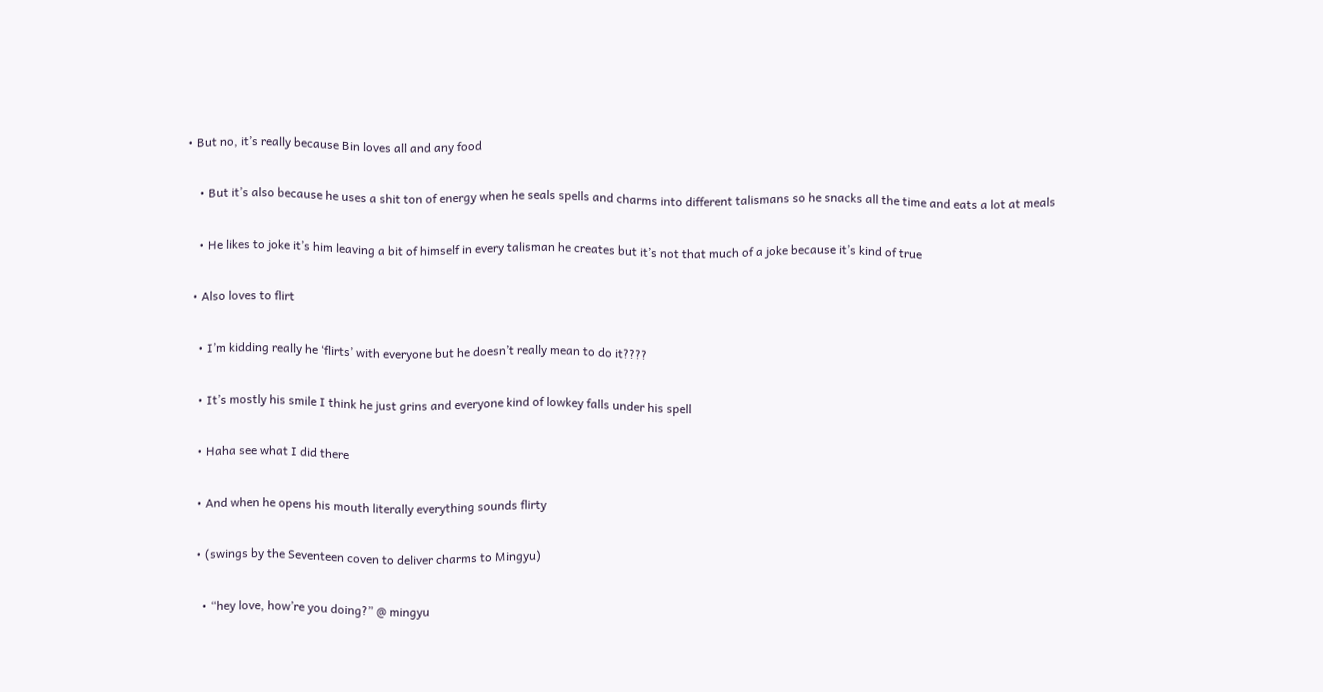• But no, it’s really because Bin loves all and any food

    • But it’s also because he uses a shit ton of energy when he seals spells and charms into different talismans so he snacks all the time and eats a lot at meals

    • He likes to joke it’s him leaving a bit of himself in every talisman he creates but it’s not that much of a joke because it’s kind of true

  • Also loves to flirt

    • I’m kidding really he ‘flirts’ with everyone but he doesn’t really mean to do it????

    • It’s mostly his smile I think he just grins and everyone kind of lowkey falls under his spell

    • Haha see what I did there

    • And when he opens his mouth literally everything sounds flirty

    • (swings by the Seventeen coven to deliver charms to Mingyu)

      • “hey love, how’re you doing?” @ mingyu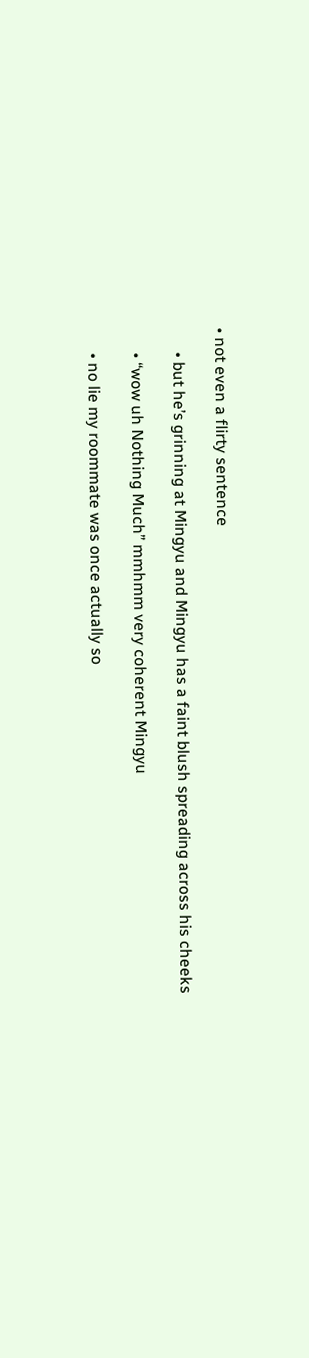• not even a flirty sentence

      • but he’s grinning at Mingyu and Mingyu has a faint blush spreading across his cheeks

      • “wow uh Nothing Much” mmhmm very coherent Mingyu

      • no lie my roommate was once actually so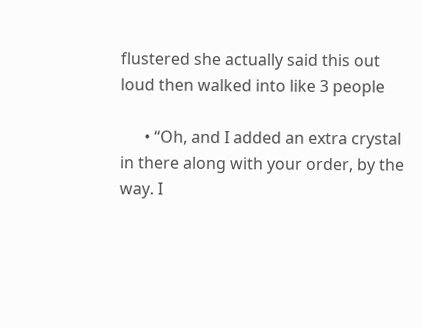flustered she actually said this out loud then walked into like 3 people

      • “Oh, and I added an extra crystal in there along with your order, by the way. I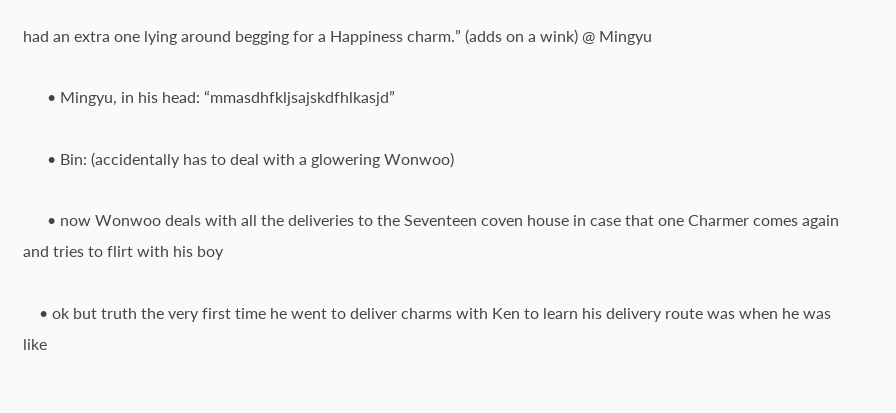had an extra one lying around begging for a Happiness charm.” (adds on a wink) @ Mingyu

      • Mingyu, in his head: “mmasdhfkljsajskdfhlkasjd”

      • Bin: (accidentally has to deal with a glowering Wonwoo)

      • now Wonwoo deals with all the deliveries to the Seventeen coven house in case that one Charmer comes again and tries to flirt with his boy

    • ok but truth the very first time he went to deliver charms with Ken to learn his delivery route was when he was like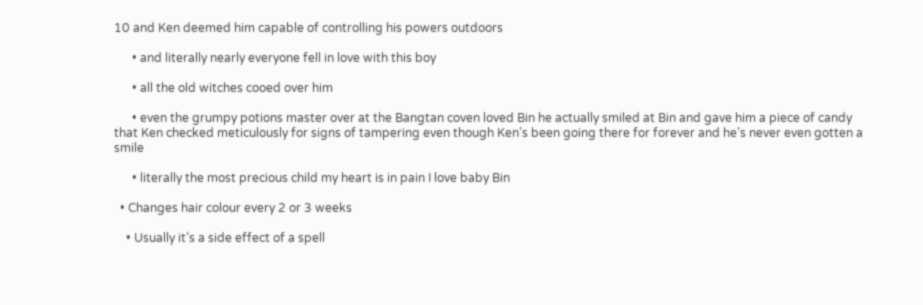10 and Ken deemed him capable of controlling his powers outdoors

      • and literally nearly everyone fell in love with this boy

      • all the old witches cooed over him

      • even the grumpy potions master over at the Bangtan coven loved Bin he actually smiled at Bin and gave him a piece of candy that Ken checked meticulously for signs of tampering even though Ken’s been going there for forever and he’s never even gotten a smile

      • literally the most precious child my heart is in pain I love baby Bin

  • Changes hair colour every 2 or 3 weeks

    • Usually it’s a side effect of a spell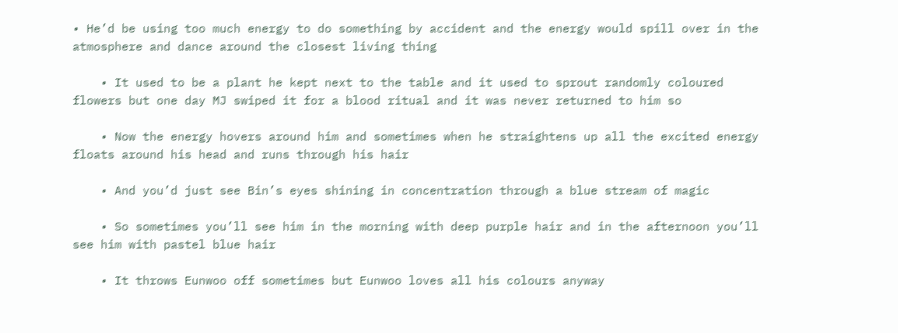• He’d be using too much energy to do something by accident and the energy would spill over in the atmosphere and dance around the closest living thing

    • It used to be a plant he kept next to the table and it used to sprout randomly coloured flowers but one day MJ swiped it for a blood ritual and it was never returned to him so

    • Now the energy hovers around him and sometimes when he straightens up all the excited energy floats around his head and runs through his hair

    • And you’d just see Bin’s eyes shining in concentration through a blue stream of magic

    • So sometimes you’ll see him in the morning with deep purple hair and in the afternoon you’ll see him with pastel blue hair

    • It throws Eunwoo off sometimes but Eunwoo loves all his colours anyway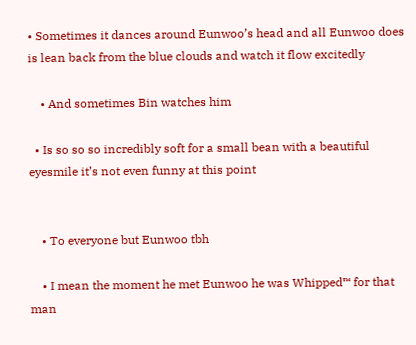• Sometimes it dances around Eunwoo’s head and all Eunwoo does is lean back from the blue clouds and watch it flow excitedly

    • And sometimes Bin watches him

  • Is so so so incredibly soft for a small bean with a beautiful eyesmile it’s not even funny at this point


    • To everyone but Eunwoo tbh

    • I mean the moment he met Eunwoo he was Whipped™ for that man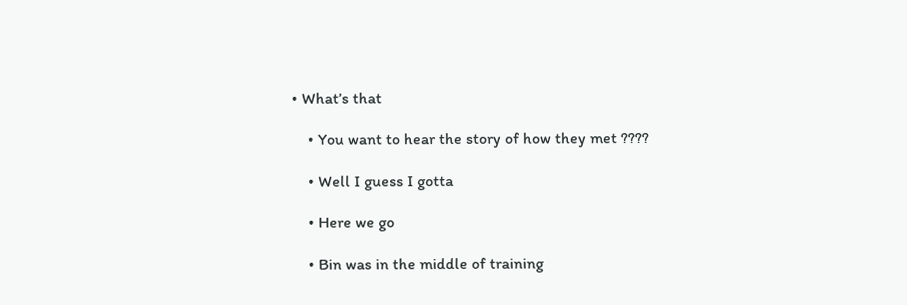• What’s that

    • You want to hear the story of how they met ????

    • Well I guess I gotta

    • Here we go

    • Bin was in the middle of training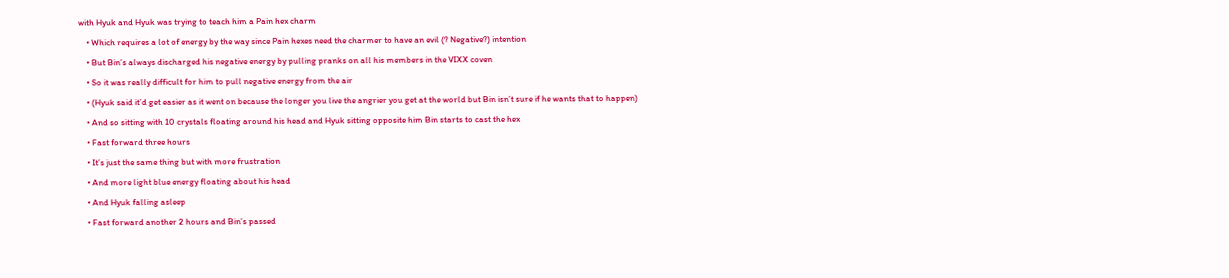with Hyuk and Hyuk was trying to teach him a Pain hex charm

    • Which requires a lot of energy by the way since Pain hexes need the charmer to have an evil (? Negative?) intention

    • But Bin’s always discharged his negative energy by pulling pranks on all his members in the VIXX coven

    • So it was really difficult for him to pull negative energy from the air

    • (Hyuk said it’d get easier as it went on because the longer you live the angrier you get at the world but Bin isn’t sure if he wants that to happen)

    • And so sitting with 10 crystals floating around his head and Hyuk sitting opposite him Bin starts to cast the hex

    • Fast forward three hours

    • It’s just the same thing but with more frustration

    • And more light blue energy floating about his head

    • And Hyuk falling asleep

    • Fast forward another 2 hours and Bin’s passed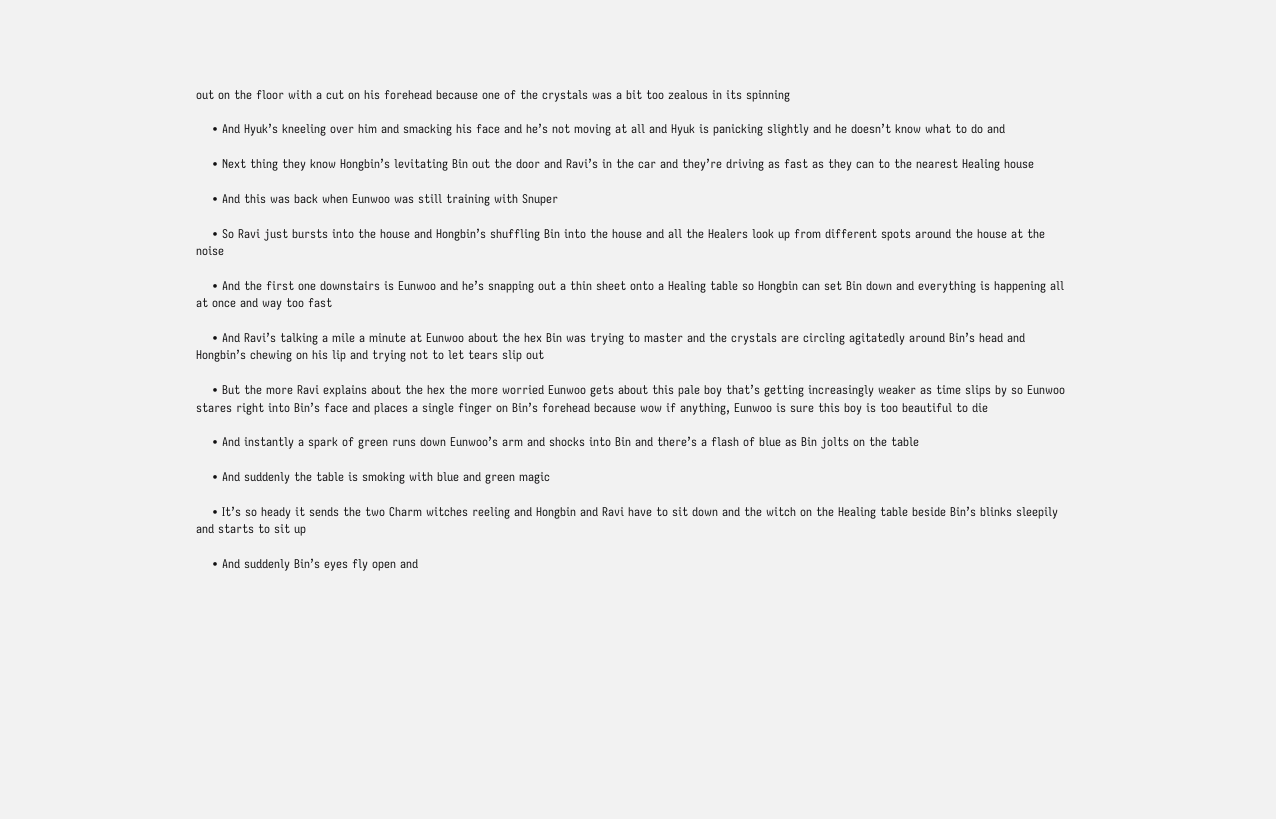out on the floor with a cut on his forehead because one of the crystals was a bit too zealous in its spinning

    • And Hyuk’s kneeling over him and smacking his face and he’s not moving at all and Hyuk is panicking slightly and he doesn’t know what to do and

    • Next thing they know Hongbin’s levitating Bin out the door and Ravi’s in the car and they’re driving as fast as they can to the nearest Healing house

    • And this was back when Eunwoo was still training with Snuper

    • So Ravi just bursts into the house and Hongbin’s shuffling Bin into the house and all the Healers look up from different spots around the house at the noise

    • And the first one downstairs is Eunwoo and he’s snapping out a thin sheet onto a Healing table so Hongbin can set Bin down and everything is happening all at once and way too fast

    • And Ravi’s talking a mile a minute at Eunwoo about the hex Bin was trying to master and the crystals are circling agitatedly around Bin’s head and Hongbin’s chewing on his lip and trying not to let tears slip out

    • But the more Ravi explains about the hex the more worried Eunwoo gets about this pale boy that’s getting increasingly weaker as time slips by so Eunwoo stares right into Bin’s face and places a single finger on Bin’s forehead because wow if anything, Eunwoo is sure this boy is too beautiful to die

    • And instantly a spark of green runs down Eunwoo’s arm and shocks into Bin and there’s a flash of blue as Bin jolts on the table

    • And suddenly the table is smoking with blue and green magic

    • It’s so heady it sends the two Charm witches reeling and Hongbin and Ravi have to sit down and the witch on the Healing table beside Bin’s blinks sleepily and starts to sit up

    • And suddenly Bin’s eyes fly open and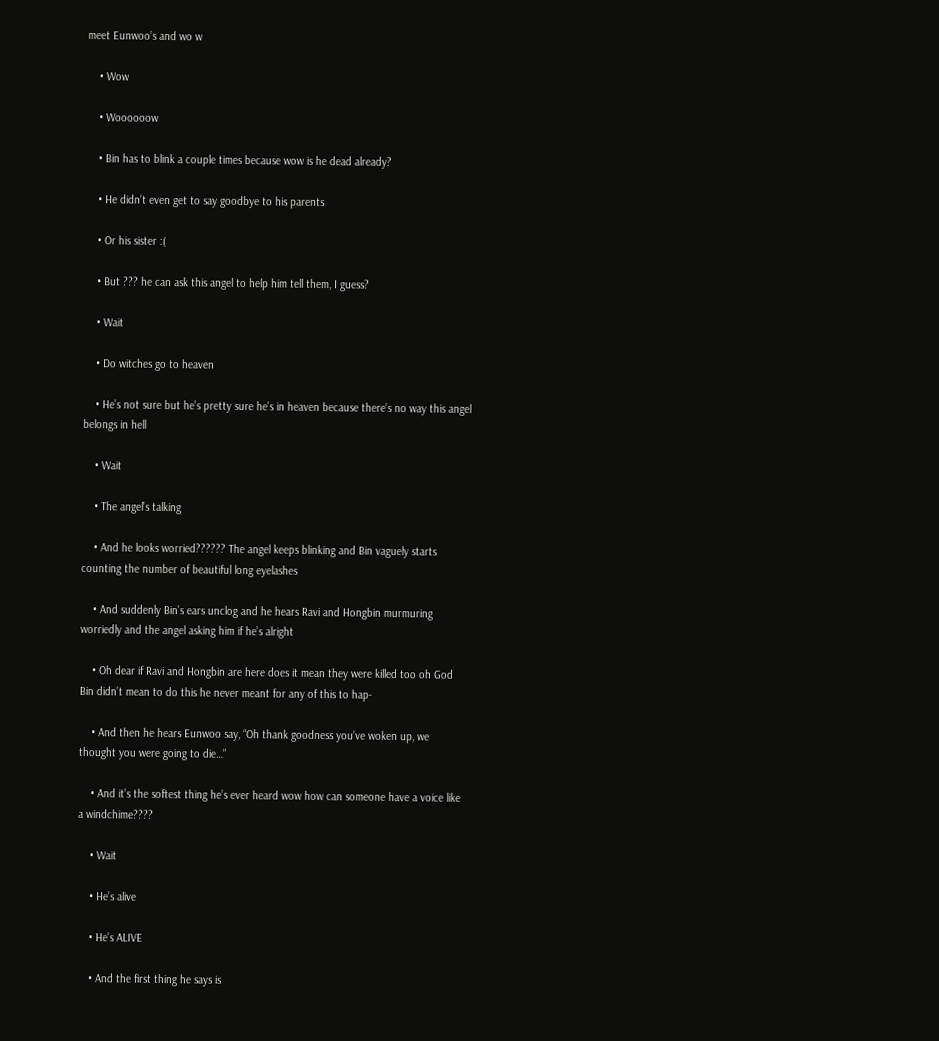meet Eunwoo’s and wo w

    • Wow

    • Woooooow

    • Bin has to blink a couple times because wow is he dead already?

    • He didn’t even get to say goodbye to his parents

    • Or his sister :(

    • But ??? he can ask this angel to help him tell them, I guess?

    • Wait

    • Do witches go to heaven

    • He’s not sure but he’s pretty sure he’s in heaven because there’s no way this angel belongs in hell

    • Wait

    • The angel’s talking

    • And he looks worried?????? The angel keeps blinking and Bin vaguely starts counting the number of beautiful long eyelashes

    • And suddenly Bin’s ears unclog and he hears Ravi and Hongbin murmuring worriedly and the angel asking him if he’s alright

    • Oh dear if Ravi and Hongbin are here does it mean they were killed too oh God Bin didn’t mean to do this he never meant for any of this to hap-

    • And then he hears Eunwoo say, “Oh thank goodness you’ve woken up, we thought you were going to die…”

    • And it’s the softest thing he’s ever heard wow how can someone have a voice like a windchime????

    • Wait

    • He’s alive

    • He’s ALIVE

    • And the first thing he says is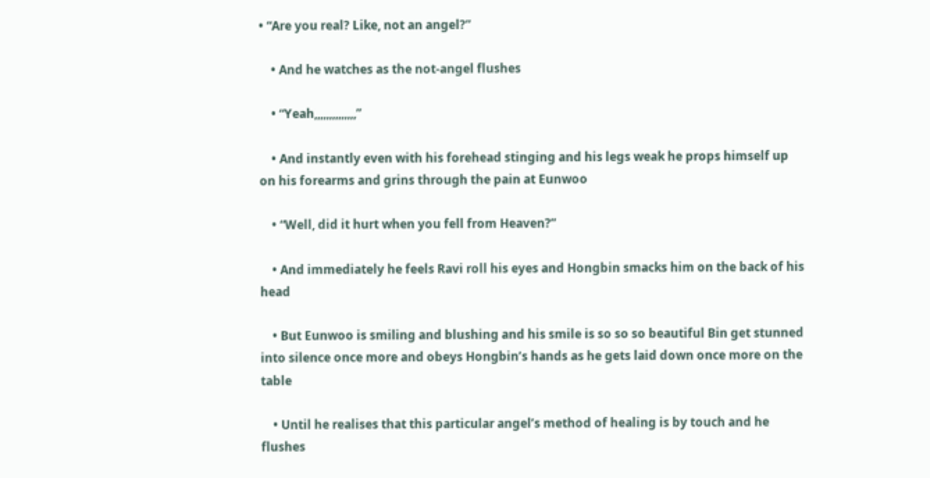• “Are you real? Like, not an angel?”

    • And he watches as the not-angel flushes

    • “Yeah,,,,,,,,,,,,,,”

    • And instantly even with his forehead stinging and his legs weak he props himself up on his forearms and grins through the pain at Eunwoo

    • “Well, did it hurt when you fell from Heaven?”

    • And immediately he feels Ravi roll his eyes and Hongbin smacks him on the back of his head

    • But Eunwoo is smiling and blushing and his smile is so so so beautiful Bin get stunned into silence once more and obeys Hongbin’s hands as he gets laid down once more on the table

    • Until he realises that this particular angel’s method of healing is by touch and he flushes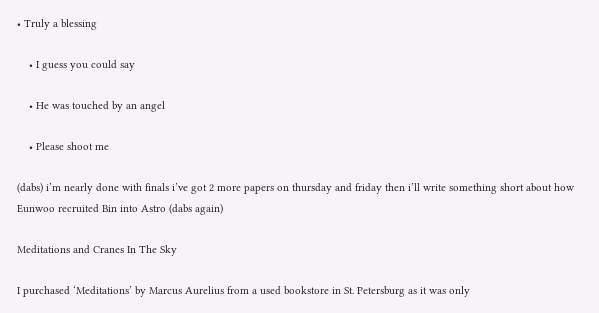• Truly a blessing

    • I guess you could say

    • He was touched by an angel

    • Please shoot me

(dabs) i’m nearly done with finals i’ve got 2 more papers on thursday and friday then i’ll write something short about how Eunwoo recruited Bin into Astro (dabs again)

Meditations and Cranes In The Sky

I purchased ‘Meditations’ by Marcus Aurelius from a used bookstore in St. Petersburg as it was only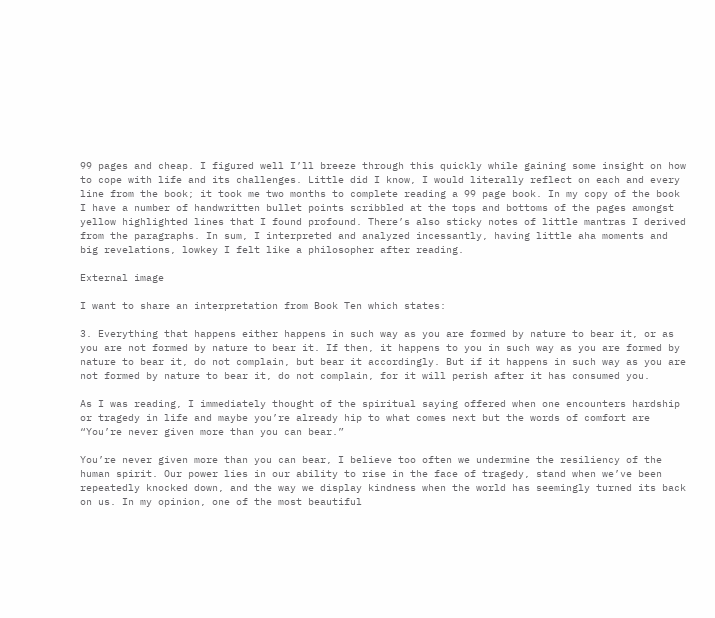99 pages and cheap. I figured well I’ll breeze through this quickly while gaining some insight on how to cope with life and its challenges. Little did I know, I would literally reflect on each and every line from the book; it took me two months to complete reading a 99 page book. In my copy of the book I have a number of handwritten bullet points scribbled at the tops and bottoms of the pages amongst yellow highlighted lines that I found profound. There’s also sticky notes of little mantras I derived from the paragraphs. In sum, I interpreted and analyzed incessantly, having little aha moments and big revelations, lowkey I felt like a philosopher after reading.

External image

I want to share an interpretation from Book Ten which states:

3. Everything that happens either happens in such way as you are formed by nature to bear it, or as you are not formed by nature to bear it. If then, it happens to you in such way as you are formed by nature to bear it, do not complain, but bear it accordingly. But if it happens in such way as you are not formed by nature to bear it, do not complain, for it will perish after it has consumed you.

As I was reading, I immediately thought of the spiritual saying offered when one encounters hardship or tragedy in life and maybe you’re already hip to what comes next but the words of comfort are “You’re never given more than you can bear.”

You’re never given more than you can bear, I believe too often we undermine the resiliency of the human spirit. Our power lies in our ability to rise in the face of tragedy, stand when we’ve been repeatedly knocked down, and the way we display kindness when the world has seemingly turned its back on us. In my opinion, one of the most beautiful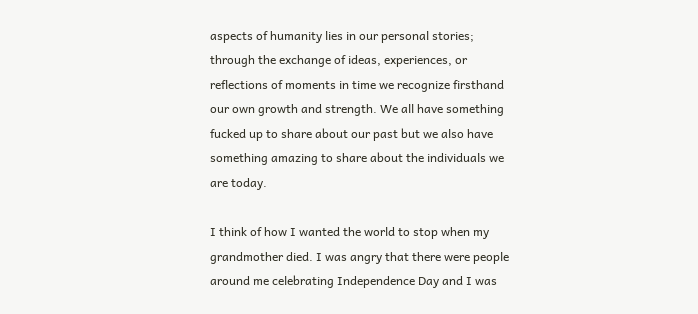aspects of humanity lies in our personal stories; through the exchange of ideas, experiences, or reflections of moments in time we recognize firsthand our own growth and strength. We all have something fucked up to share about our past but we also have something amazing to share about the individuals we are today.

I think of how I wanted the world to stop when my grandmother died. I was angry that there were people around me celebrating Independence Day and I was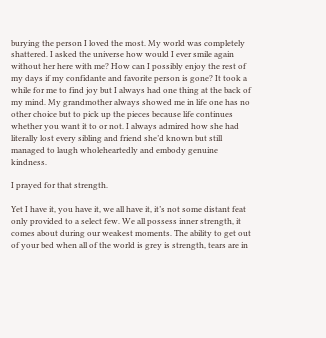burying the person I loved the most. My world was completely shattered. I asked the universe how would I ever smile again without her here with me? How can I possibly enjoy the rest of my days if my confidante and favorite person is gone? It took a while for me to find joy but I always had one thing at the back of my mind. My grandmother always showed me in life one has no other choice but to pick up the pieces because life continues whether you want it to or not. I always admired how she had literally lost every sibling and friend she’d known but still managed to laugh wholeheartedly and embody genuine kindness.

I prayed for that strength.

Yet I have it, you have it, we all have it, it’s not some distant feat only provided to a select few. We all possess inner strength, it comes about during our weakest moments. The ability to get out of your bed when all of the world is grey is strength, tears are in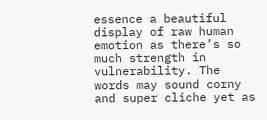essence a beautiful display of raw human emotion as there’s so much strength in vulnerability. The words may sound corny and super cliche yet as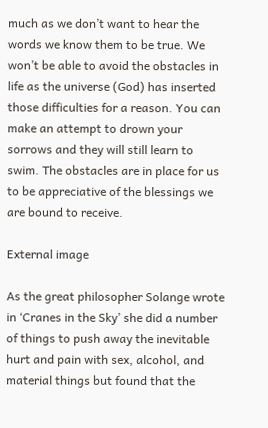much as we don’t want to hear the words we know them to be true. We won’t be able to avoid the obstacles in life as the universe (God) has inserted those difficulties for a reason. You can make an attempt to drown your sorrows and they will still learn to swim. The obstacles are in place for us to be appreciative of the blessings we are bound to receive.

External image

As the great philosopher Solange wrote in ‘Cranes in the Sky’ she did a number of things to push away the inevitable hurt and pain with sex, alcohol, and material things but found that the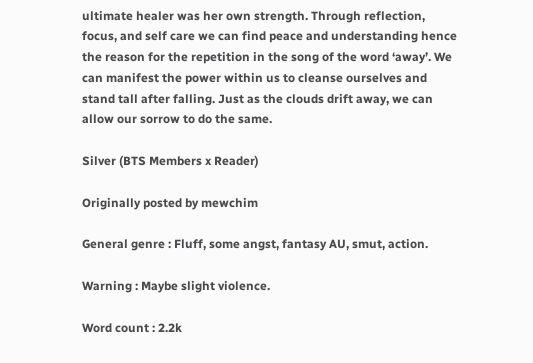ultimate healer was her own strength. Through reflection, focus, and self care we can find peace and understanding hence the reason for the repetition in the song of the word ‘away’. We can manifest the power within us to cleanse ourselves and stand tall after falling. Just as the clouds drift away, we can allow our sorrow to do the same.

Silver (BTS Members x Reader)

Originally posted by mewchim

General genre : Fluff, some angst, fantasy AU, smut, action.

Warning : Maybe slight violence.

Word count : 2.2k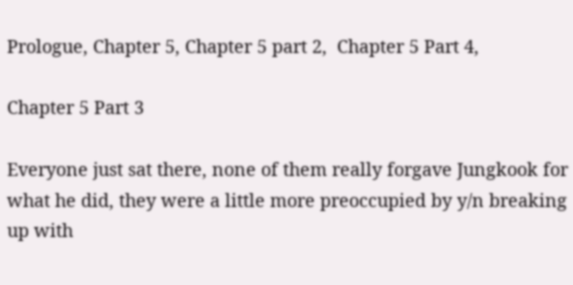Prologue, Chapter 5, Chapter 5 part 2,  Chapter 5 Part 4,

Chapter 5 Part 3

Everyone just sat there, none of them really forgave Jungkook for what he did, they were a little more preoccupied by y/n breaking up with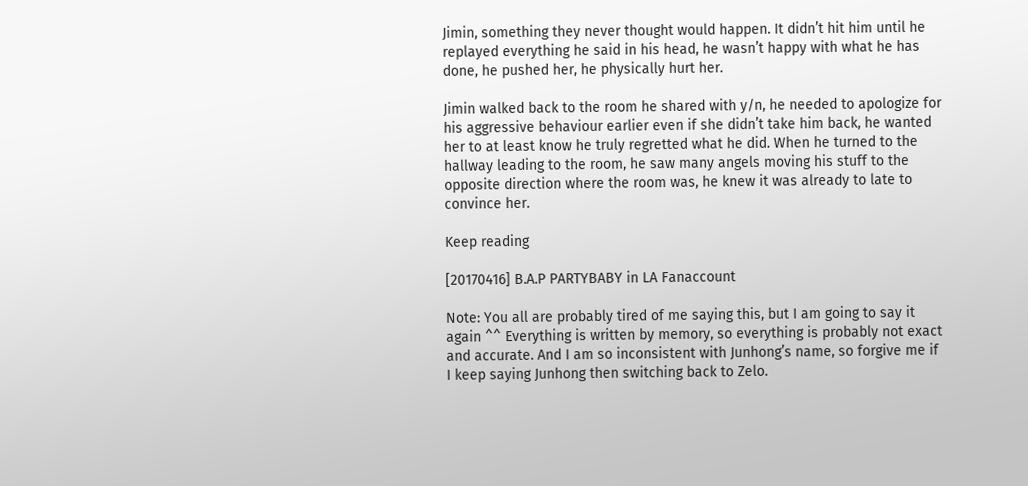Jimin, something they never thought would happen. It didn’t hit him until he replayed everything he said in his head, he wasn’t happy with what he has done, he pushed her, he physically hurt her.

Jimin walked back to the room he shared with y/n, he needed to apologize for his aggressive behaviour earlier even if she didn’t take him back, he wanted her to at least know he truly regretted what he did. When he turned to the hallway leading to the room, he saw many angels moving his stuff to the opposite direction where the room was, he knew it was already to late to convince her.

Keep reading

[20170416] B.A.P PARTYBABY in LA Fanaccount

Note: You all are probably tired of me saying this, but I am going to say it again ^^ Everything is written by memory, so everything is probably not exact and accurate. And I am so inconsistent with Junhong’s name, so forgive me if I keep saying Junhong then switching back to Zelo.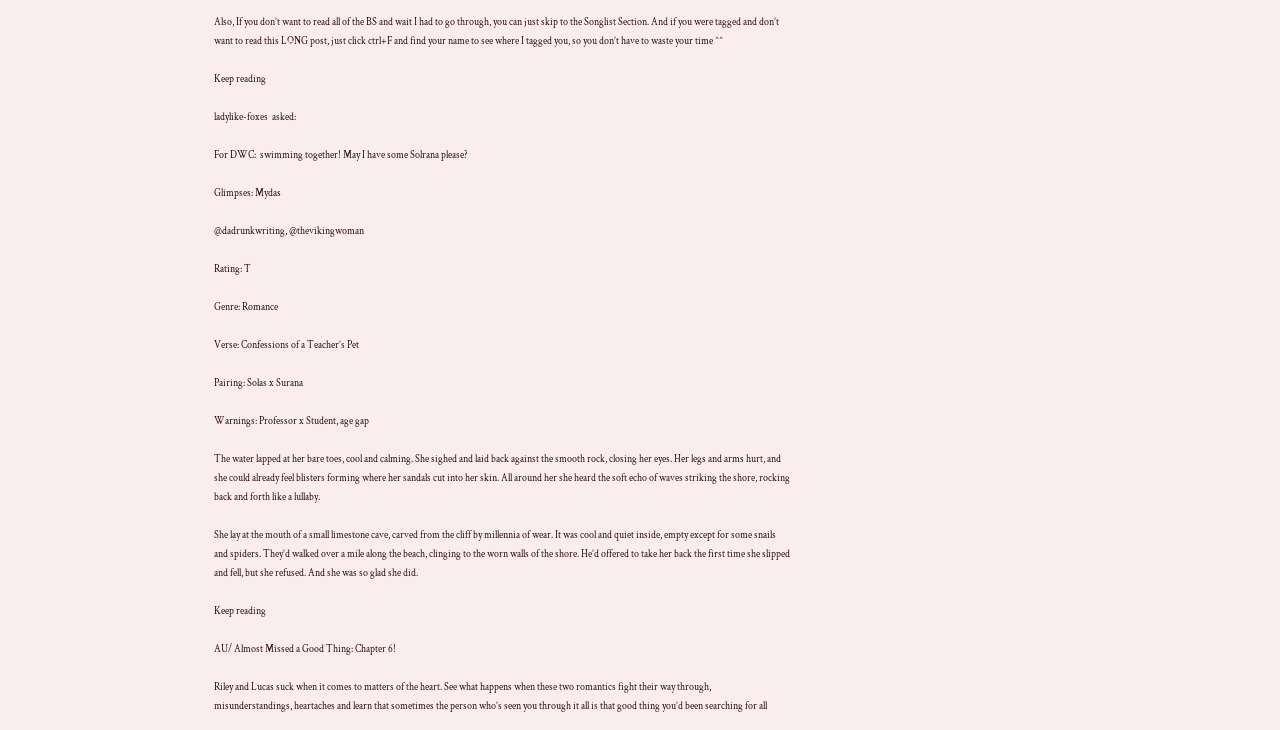Also, If you don’t want to read all of the BS and wait I had to go through, you can just skip to the Songlist Section. And if you were tagged and don’t want to read this LONG post, just click ctrl+F and find your name to see where I tagged you, so you don’t have to waste your time ^^

Keep reading

ladylike-foxes  asked:

For DWC:  swimming together! May I have some Solrana please?

Glimpses: Mydas

@dadrunkwriting, @thevikingwoman

Rating: T

Genre: Romance

Verse: Confessions of a Teacher’s Pet

Pairing: Solas x Surana

Warnings: Professor x Student, age gap

The water lapped at her bare toes, cool and calming. She sighed and laid back against the smooth rock, closing her eyes. Her legs and arms hurt, and she could already feel blisters forming where her sandals cut into her skin. All around her she heard the soft echo of waves striking the shore, rocking back and forth like a lullaby.

She lay at the mouth of a small limestone cave, carved from the cliff by millennia of wear. It was cool and quiet inside, empty except for some snails and spiders. They’d walked over a mile along the beach, clinging to the worn walls of the shore. He’d offered to take her back the first time she slipped and fell, but she refused. And she was so glad she did.

Keep reading

AU/ Almost Missed a Good Thing: Chapter 6!

Riley and Lucas suck when it comes to matters of the heart. See what happens when these two romantics fight their way through, misunderstandings, heartaches and learn that sometimes the person who’s seen you through it all is that good thing you’d been searching for all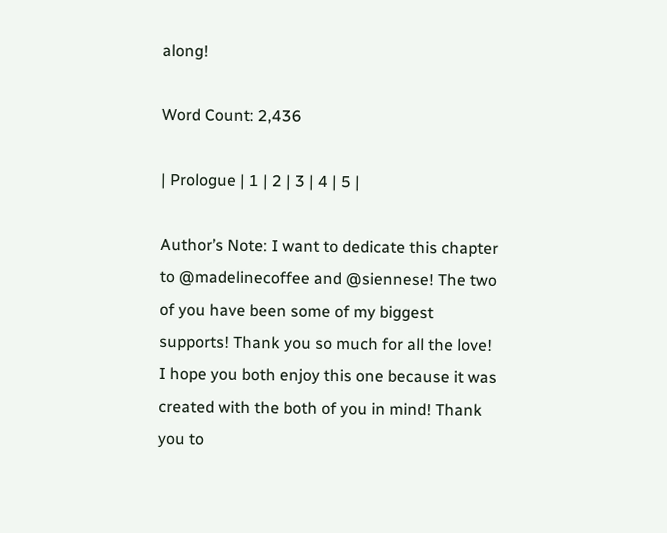along!

Word Count: 2,436

| Prologue | 1 | 2 | 3 | 4 | 5 |

Author’s Note: I want to dedicate this chapter to @madelinecoffee and @siennese! The two of you have been some of my biggest supports! Thank you so much for all the love! I hope you both enjoy this one because it was created with the both of you in mind! Thank you to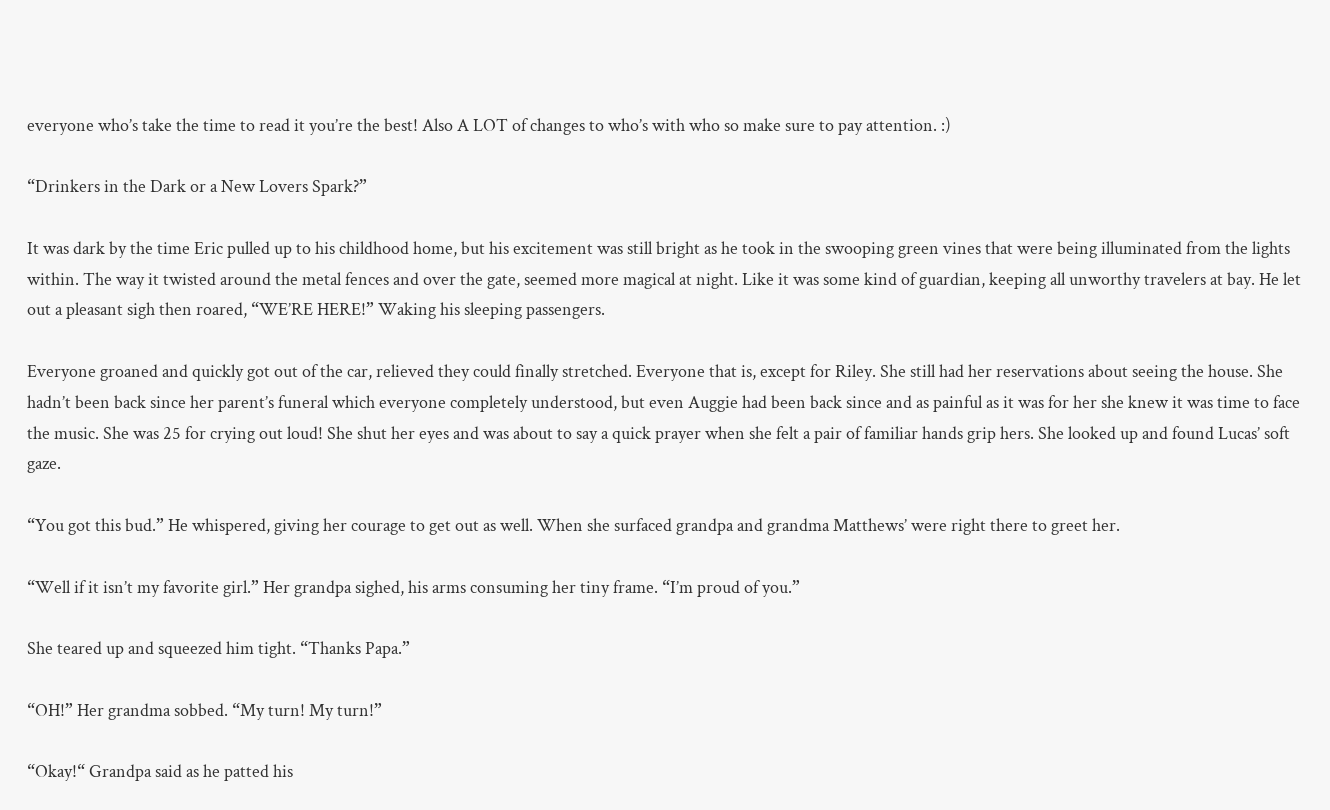everyone who’s take the time to read it you’re the best! Also A LOT of changes to who’s with who so make sure to pay attention. :)

“Drinkers in the Dark or a New Lovers Spark?”

It was dark by the time Eric pulled up to his childhood home, but his excitement was still bright as he took in the swooping green vines that were being illuminated from the lights within. The way it twisted around the metal fences and over the gate, seemed more magical at night. Like it was some kind of guardian, keeping all unworthy travelers at bay. He let out a pleasant sigh then roared, “WE’RE HERE!” Waking his sleeping passengers.

Everyone groaned and quickly got out of the car, relieved they could finally stretched. Everyone that is, except for Riley. She still had her reservations about seeing the house. She hadn’t been back since her parent’s funeral which everyone completely understood, but even Auggie had been back since and as painful as it was for her she knew it was time to face the music. She was 25 for crying out loud! She shut her eyes and was about to say a quick prayer when she felt a pair of familiar hands grip hers. She looked up and found Lucas’ soft gaze.

“You got this bud.” He whispered, giving her courage to get out as well. When she surfaced grandpa and grandma Matthews’ were right there to greet her.

“Well if it isn’t my favorite girl.” Her grandpa sighed, his arms consuming her tiny frame. “I’m proud of you.”

She teared up and squeezed him tight. “Thanks Papa.”

“OH!” Her grandma sobbed. “My turn! My turn!”

“Okay!“ Grandpa said as he patted his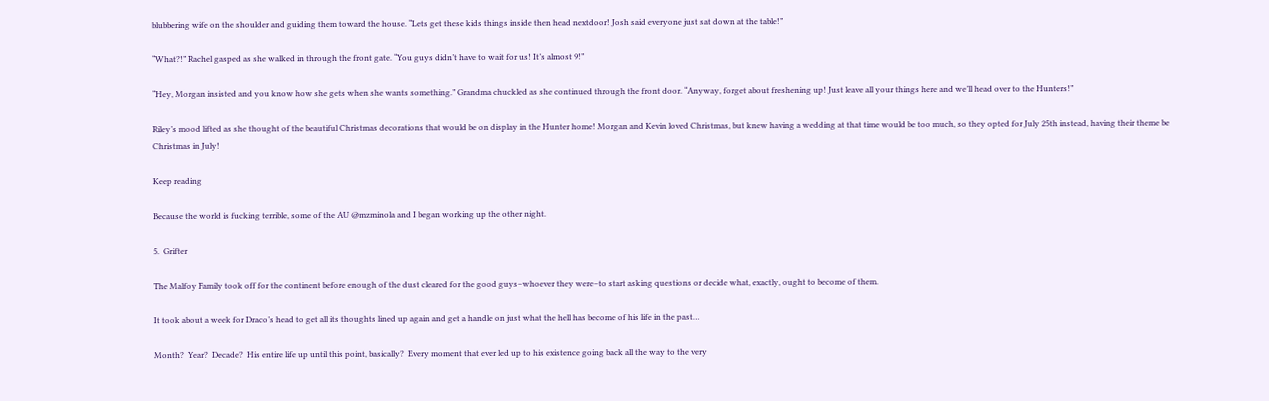blubbering wife on the shoulder and guiding them toward the house. “Lets get these kids things inside then head nextdoor! Josh said everyone just sat down at the table!”

“What?!” Rachel gasped as she walked in through the front gate. “You guys didn’t have to wait for us! It’s almost 9!”

“Hey, Morgan insisted and you know how she gets when she wants something.” Grandma chuckled as she continued through the front door. “Anyway, forget about freshening up! Just leave all your things here and we’ll head over to the Hunters!”

Riley’s mood lifted as she thought of the beautiful Christmas decorations that would be on display in the Hunter home! Morgan and Kevin loved Christmas, but knew having a wedding at that time would be too much, so they opted for July 25th instead, having their theme be Christmas in July!

Keep reading

Because the world is fucking terrible, some of the AU @mzminola and I began working up the other night.

5.  Grifter

The Malfoy Family took off for the continent before enough of the dust cleared for the good guys–whoever they were–to start asking questions or decide what, exactly, ought to become of them.

It took about a week for Draco’s head to get all its thoughts lined up again and get a handle on just what the hell has become of his life in the past…

Month?  Year?  Decade?  His entire life up until this point, basically?  Every moment that ever led up to his existence going back all the way to the very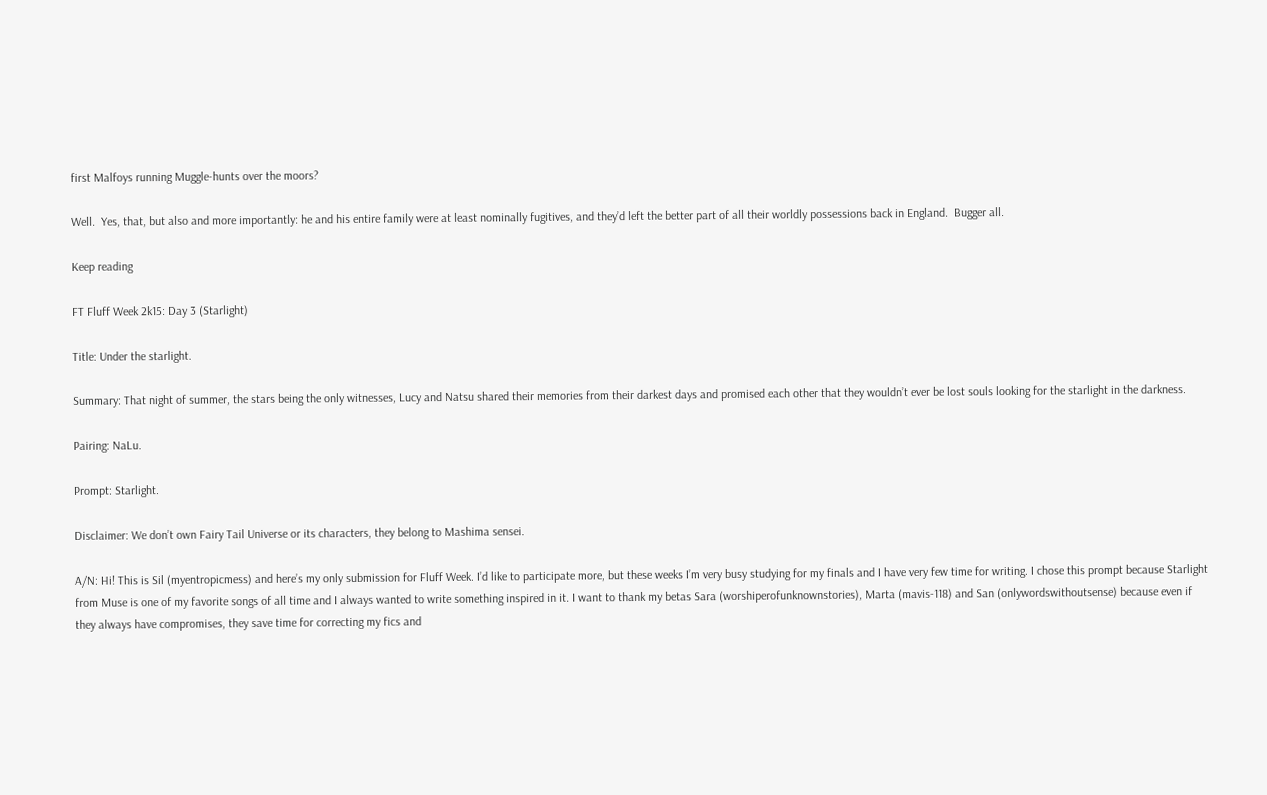first Malfoys running Muggle-hunts over the moors?

Well.  Yes, that, but also and more importantly: he and his entire family were at least nominally fugitives, and they’d left the better part of all their worldly possessions back in England.  Bugger all.

Keep reading

FT Fluff Week 2k15: Day 3 (Starlight)

Title: Under the starlight.

Summary: That night of summer, the stars being the only witnesses, Lucy and Natsu shared their memories from their darkest days and promised each other that they wouldn’t ever be lost souls looking for the starlight in the darkness.

Pairing: NaLu.

Prompt: Starlight.

Disclaimer: We don’t own Fairy Tail Universe or its characters, they belong to Mashima sensei.

A/N: Hi! This is Sil (myentropicmess) and here’s my only submission for Fluff Week. I’d like to participate more, but these weeks I’m very busy studying for my finals and I have very few time for writing. I chose this prompt because Starlight from Muse is one of my favorite songs of all time and I always wanted to write something inspired in it. I want to thank my betas Sara (worshiperofunknownstories), Marta (mavis-118) and San (onlywordswithoutsense) because even if they always have compromises, they save time for correcting my fics and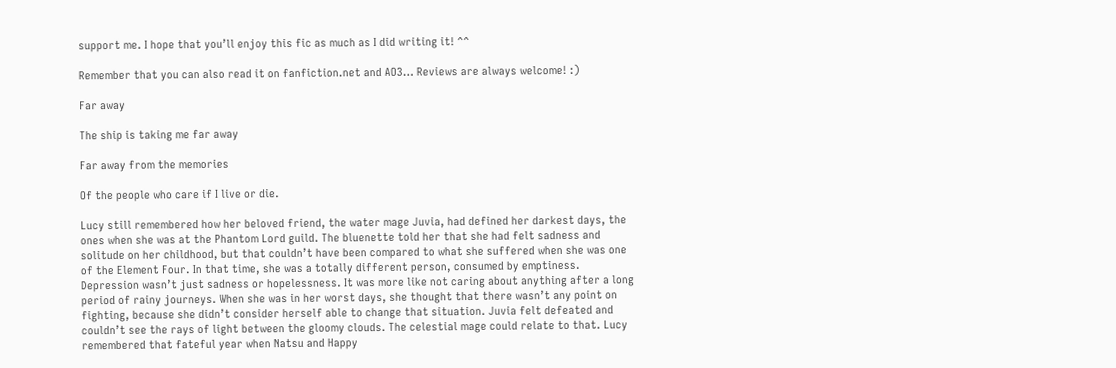support me. I hope that you’ll enjoy this fic as much as I did writing it! ^^

Remember that you can also read it on fanfiction.net and AO3… Reviews are always welcome! :)

Far away

The ship is taking me far away

Far away from the memories

Of the people who care if I live or die.

Lucy still remembered how her beloved friend, the water mage Juvia, had defined her darkest days, the ones when she was at the Phantom Lord guild. The bluenette told her that she had felt sadness and solitude on her childhood, but that couldn’t have been compared to what she suffered when she was one of the Element Four. In that time, she was a totally different person, consumed by emptiness. Depression wasn’t just sadness or hopelessness. It was more like not caring about anything after a long period of rainy journeys. When she was in her worst days, she thought that there wasn’t any point on fighting, because she didn’t consider herself able to change that situation. Juvia felt defeated and couldn’t see the rays of light between the gloomy clouds. The celestial mage could relate to that. Lucy remembered that fateful year when Natsu and Happy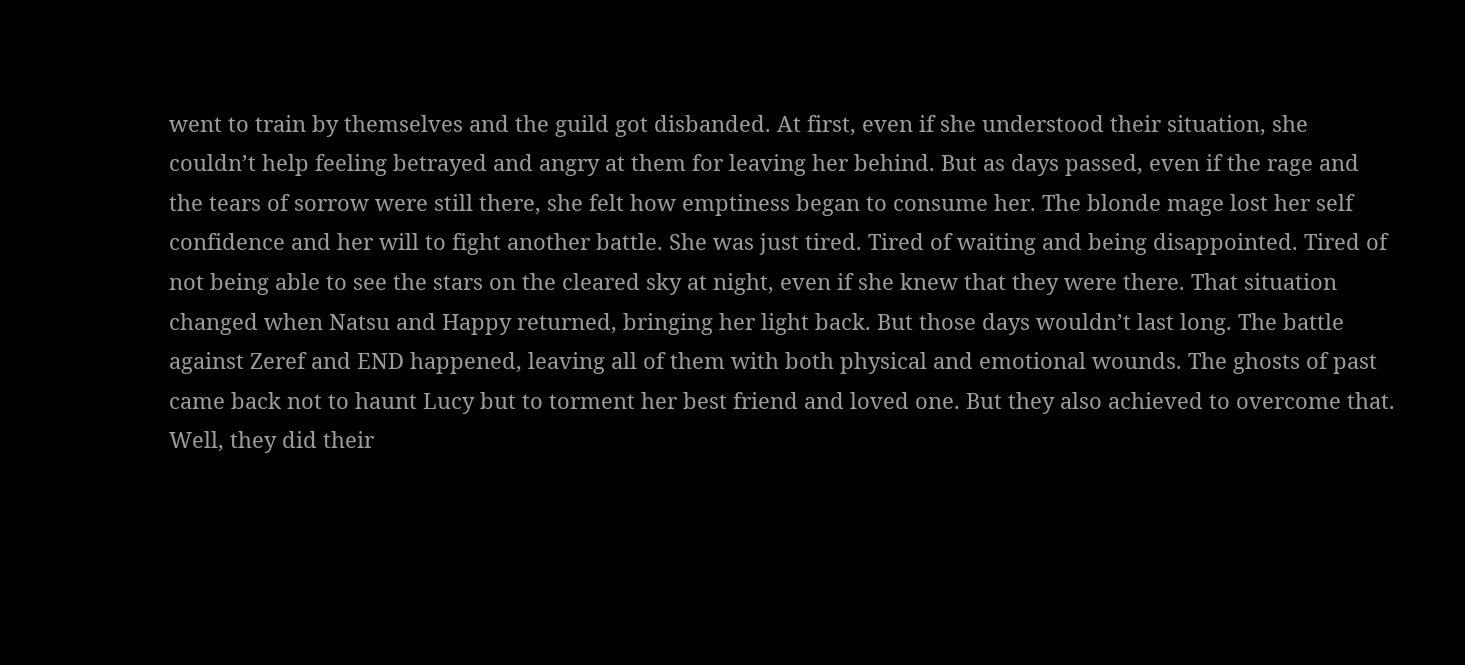went to train by themselves and the guild got disbanded. At first, even if she understood their situation, she couldn’t help feeling betrayed and angry at them for leaving her behind. But as days passed, even if the rage and the tears of sorrow were still there, she felt how emptiness began to consume her. The blonde mage lost her self confidence and her will to fight another battle. She was just tired. Tired of waiting and being disappointed. Tired of not being able to see the stars on the cleared sky at night, even if she knew that they were there. That situation changed when Natsu and Happy returned, bringing her light back. But those days wouldn’t last long. The battle against Zeref and END happened, leaving all of them with both physical and emotional wounds. The ghosts of past came back not to haunt Lucy but to torment her best friend and loved one. But they also achieved to overcome that. Well, they did their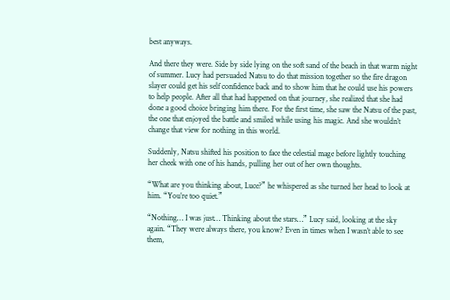best anyways.

And there they were. Side by side lying on the soft sand of the beach in that warm night of summer. Lucy had persuaded Natsu to do that mission together so the fire dragon slayer could get his self confidence back and to show him that he could use his powers to help people. After all that had happened on that journey, she realized that she had done a good choice bringing him there. For the first time, she saw the Natsu of the past, the one that enjoyed the battle and smiled while using his magic. And she wouldn’t change that view for nothing in this world.

Suddenly, Natsu shifted his position to face the celestial mage before lightly touching her cheek with one of his hands, pulling her out of her own thoughts.

“What are you thinking about, Luce?” he whispered as she turned her head to look at him. “You’re too quiet.”

“Nothing… I was just… Thinking about the stars…” Lucy said, looking at the sky again. “They were always there, you know? Even in times when I wasn’t able to see them,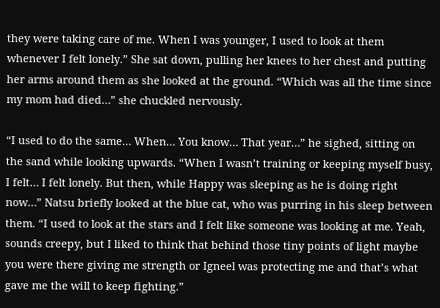they were taking care of me. When I was younger, I used to look at them whenever I felt lonely.” She sat down, pulling her knees to her chest and putting her arms around them as she looked at the ground. “Which was all the time since my mom had died…” she chuckled nervously.

“I used to do the same… When… You know… That year…” he sighed, sitting on the sand while looking upwards. “When I wasn’t training or keeping myself busy, I felt… I felt lonely. But then, while Happy was sleeping as he is doing right now…” Natsu briefly looked at the blue cat, who was purring in his sleep between them. “I used to look at the stars and I felt like someone was looking at me. Yeah, sounds creepy, but I liked to think that behind those tiny points of light maybe you were there giving me strength or Igneel was protecting me and that’s what gave me the will to keep fighting.”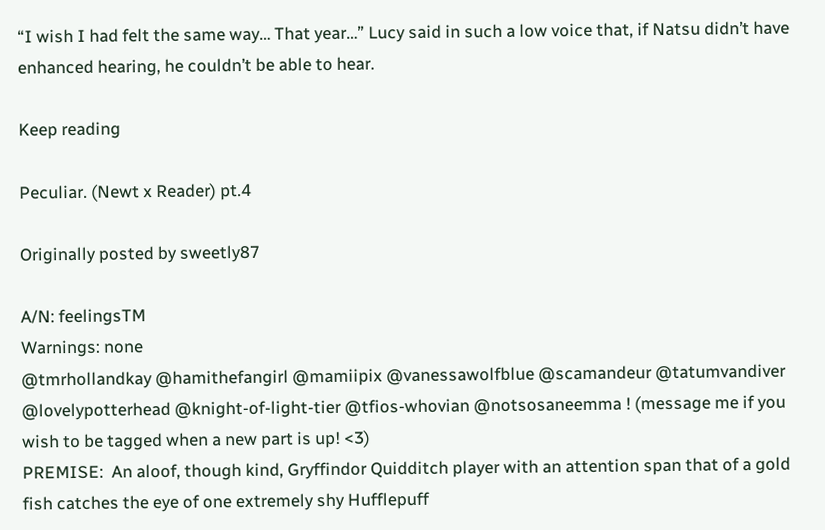“I wish I had felt the same way… That year…” Lucy said in such a low voice that, if Natsu didn’t have enhanced hearing, he couldn’t be able to hear.

Keep reading

Peculiar. (Newt x Reader) pt.4

Originally posted by sweetly87

A/N: feelingsTM
Warnings: none
@tmrhollandkay @hamithefangirl @mamiipix @vanessawolfblue @scamandeur @tatumvandiver @lovelypotterhead @knight-of-light-tier @tfios-whovian @notsosaneemma ! (message me if you wish to be tagged when a new part is up! <3)
PREMISE:  An aloof, though kind, Gryffindor Quidditch player with an attention span that of a gold fish catches the eye of one extremely shy Hufflepuff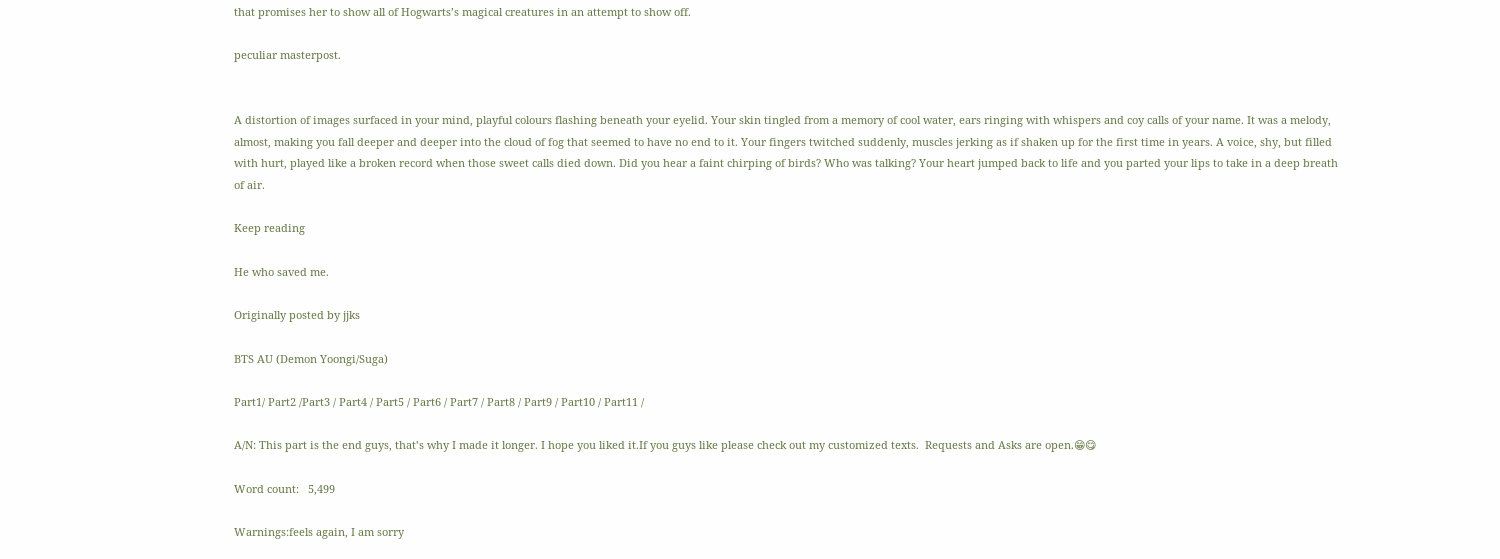that promises her to show all of Hogwarts’s magical creatures in an attempt to show off.

peculiar masterpost.


A distortion of images surfaced in your mind, playful colours flashing beneath your eyelid. Your skin tingled from a memory of cool water, ears ringing with whispers and coy calls of your name. It was a melody, almost, making you fall deeper and deeper into the cloud of fog that seemed to have no end to it. Your fingers twitched suddenly, muscles jerking as if shaken up for the first time in years. A voice, shy, but filled with hurt, played like a broken record when those sweet calls died down. Did you hear a faint chirping of birds? Who was talking? Your heart jumped back to life and you parted your lips to take in a deep breath of air.

Keep reading

He who saved me.

Originally posted by jjks

BTS AU (Demon Yoongi/Suga)

Part1/ Part2 /Part3 / Part4 / Part5 / Part6 / Part7 / Part8 / Part9 / Part10 / Part11 /

A/N: This part is the end guys, that’s why I made it longer. I hope you liked it.If you guys like please check out my customized texts.  Requests and Asks are open.😁😋

Word count:   5,499

Warnings:feels again, I am sorry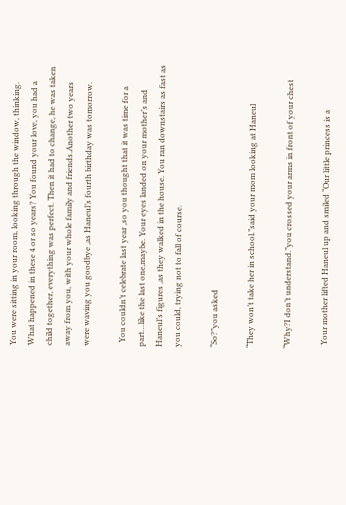You were sitting in your room, looking through the window, thinking. What happened in these 4 or so years? You found your love, you had a child together, everything was perfect. Then it had to change, he was taken away from you, with your whole family and friends.Another two years were waving you goodbye ,as Haneul’s fourth birthday was tomorrow.

  You couldn’t celebrate last year ,so you thought that it was time for a part…like the last one,maybe. Your eyes landed on your mother’s and Haneul’s figures ,as they walked in the house. You ran downstairs as fast as you could, trying not to fall of course.

“So?”you asked

“They won’t take her in school.”said your mom looking at Haneul

“Why?I don’t understand.”you crossed your arms in front of your chest

  Your mother lifted Haneul up and smiled “Our little princess is a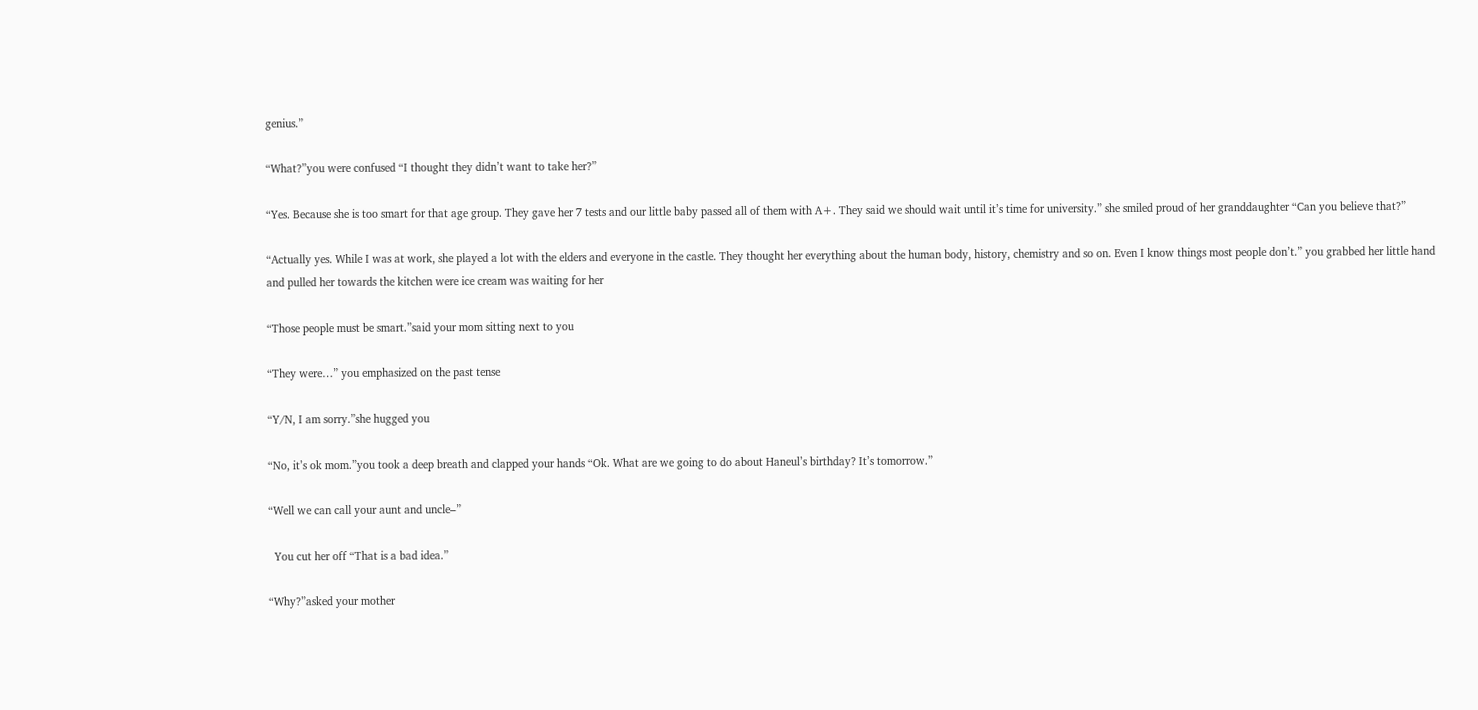genius.”

“What?”you were confused “I thought they didn’t want to take her?”

“Yes. Because she is too smart for that age group. They gave her 7 tests and our little baby passed all of them with A+. They said we should wait until it’s time for university.” she smiled proud of her granddaughter “Can you believe that?”

“Actually yes. While I was at work, she played a lot with the elders and everyone in the castle. They thought her everything about the human body, history, chemistry and so on. Even I know things most people don’t.” you grabbed her little hand and pulled her towards the kitchen were ice cream was waiting for her

“Those people must be smart.”said your mom sitting next to you

“They were…” you emphasized on the past tense

“Y/N, I am sorry.”she hugged you

“No, it’s ok mom.”you took a deep breath and clapped your hands “Ok. What are we going to do about Haneul’s birthday? It’s tomorrow.”

“Well we can call your aunt and uncle–”

  You cut her off “That is a bad idea.”

“Why?”asked your mother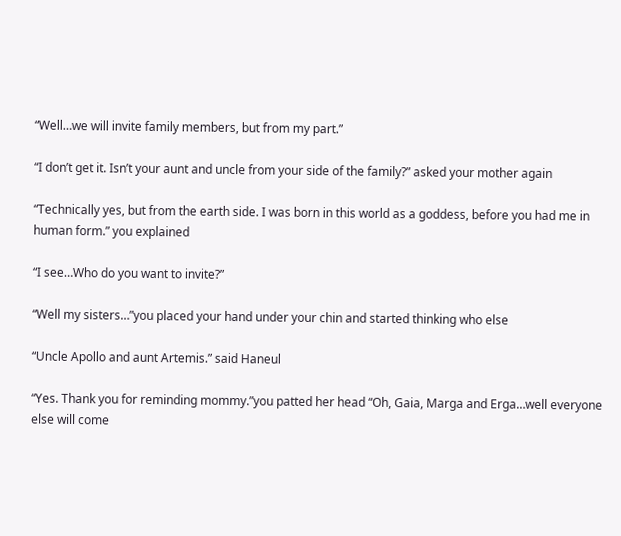“Well…we will invite family members, but from my part.”

“I don’t get it. Isn’t your aunt and uncle from your side of the family?” asked your mother again

“Technically yes, but from the earth side. I was born in this world as a goddess, before you had me in human form.” you explained

“I see…Who do you want to invite?”

“Well my sisters…”you placed your hand under your chin and started thinking who else

“Uncle Apollo and aunt Artemis.” said Haneul

“Yes. Thank you for reminding mommy.”you patted her head “Oh, Gaia, Marga and Erga…well everyone else will come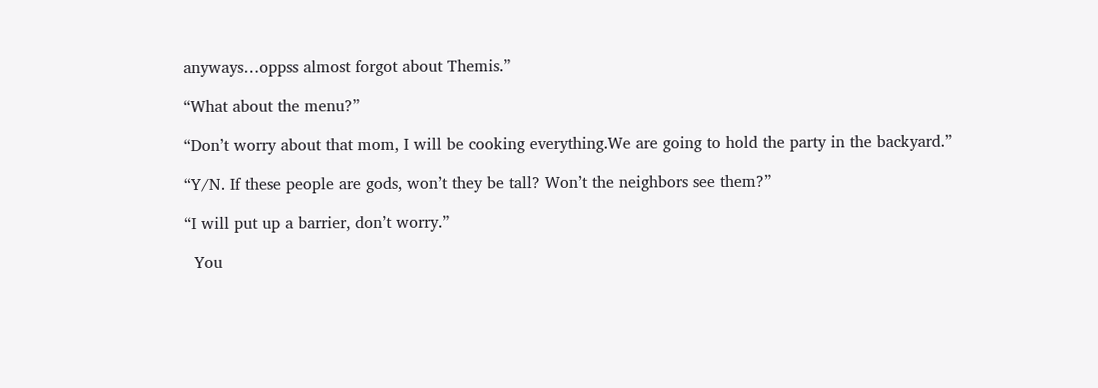anyways…oppss almost forgot about Themis.”

“What about the menu?”

“Don’t worry about that mom, I will be cooking everything.We are going to hold the party in the backyard.”

“Y/N. If these people are gods, won’t they be tall? Won’t the neighbors see them?”

“I will put up a barrier, don’t worry.”

  You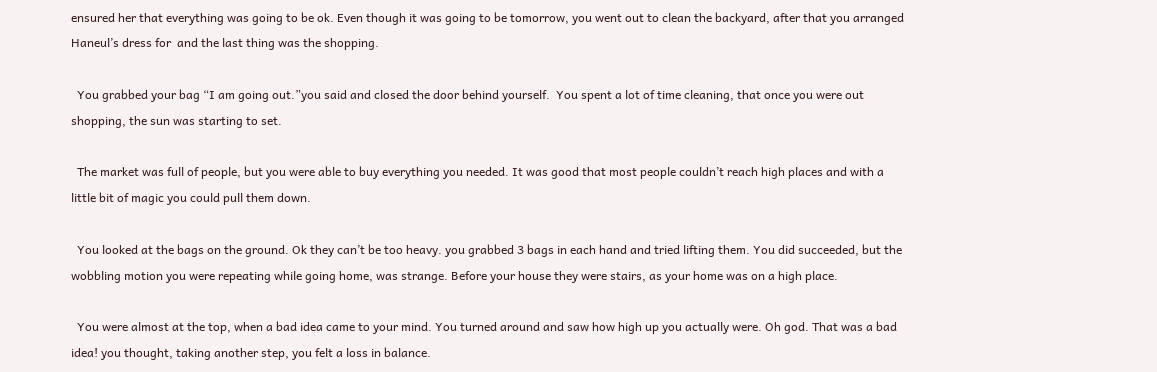ensured her that everything was going to be ok. Even though it was going to be tomorrow, you went out to clean the backyard, after that you arranged Haneul’s dress for  and the last thing was the shopping.

  You grabbed your bag “I am going out.”you said and closed the door behind yourself.  You spent a lot of time cleaning, that once you were out shopping, the sun was starting to set.

  The market was full of people, but you were able to buy everything you needed. It was good that most people couldn’t reach high places and with a little bit of magic you could pull them down.

  You looked at the bags on the ground. Ok they can’t be too heavy. you grabbed 3 bags in each hand and tried lifting them. You did succeeded, but the wobbling motion you were repeating while going home, was strange. Before your house they were stairs, as your home was on a high place.

  You were almost at the top, when a bad idea came to your mind. You turned around and saw how high up you actually were. Oh god. That was a bad idea! you thought, taking another step, you felt a loss in balance.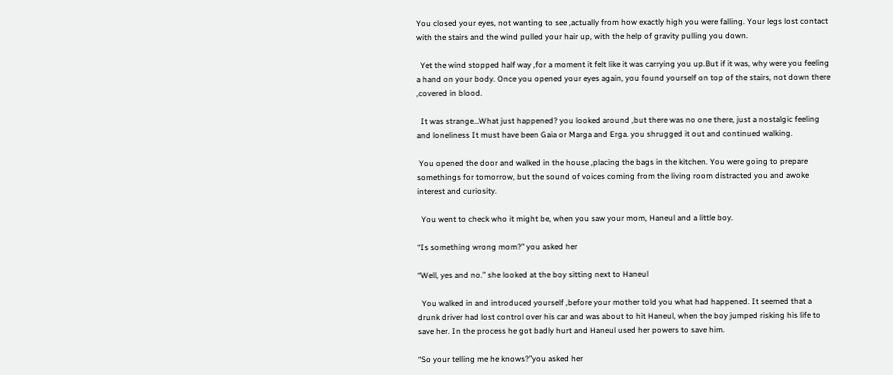You closed your eyes, not wanting to see ,actually from how exactly high you were falling. Your legs lost contact with the stairs and the wind pulled your hair up, with the help of gravity pulling you down.

  Yet the wind stopped half way ,for a moment it felt like it was carrying you up.But if it was, why were you feeling a hand on your body. Once you opened your eyes again, you found yourself on top of the stairs, not down there ,covered in blood.

  It was strange…What just happened? you looked around ,but there was no one there, just a nostalgic feeling and loneliness It must have been Gaia or Marga and Erga. you shrugged it out and continued walking.

 You opened the door and walked in the house ,placing the bags in the kitchen. You were going to prepare somethings for tomorrow, but the sound of voices coming from the living room distracted you and awoke interest and curiosity.

  You went to check who it might be, when you saw your mom, Haneul and a little boy.

“Is something wrong mom?” you asked her

“Well, yes and no.” she looked at the boy sitting next to Haneul

  You walked in and introduced yourself ,before your mother told you what had happened. It seemed that a drunk driver had lost control over his car and was about to hit Haneul, when the boy jumped risking his life to save her. In the process he got badly hurt and Haneul used her powers to save him.

“So your telling me he knows?”you asked her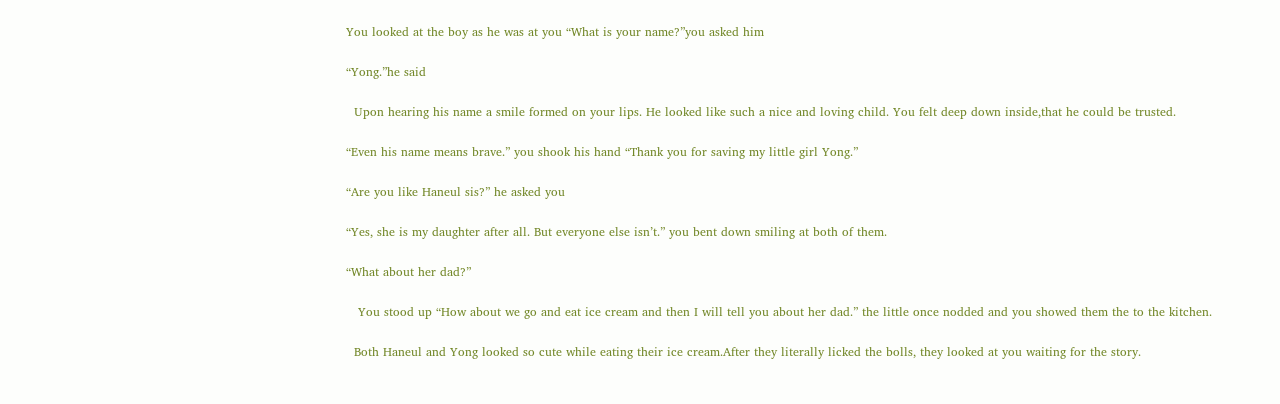You looked at the boy as he was at you “What is your name?”you asked him

“Yong.”he said

  Upon hearing his name a smile formed on your lips. He looked like such a nice and loving child. You felt deep down inside,that he could be trusted.

“Even his name means brave.” you shook his hand “Thank you for saving my little girl Yong.”

“Are you like Haneul sis?” he asked you

“Yes, she is my daughter after all. But everyone else isn’t.” you bent down smiling at both of them.

“What about her dad?”

   You stood up “How about we go and eat ice cream and then I will tell you about her dad.” the little once nodded and you showed them the to the kitchen.

  Both Haneul and Yong looked so cute while eating their ice cream.After they literally licked the bolls, they looked at you waiting for the story.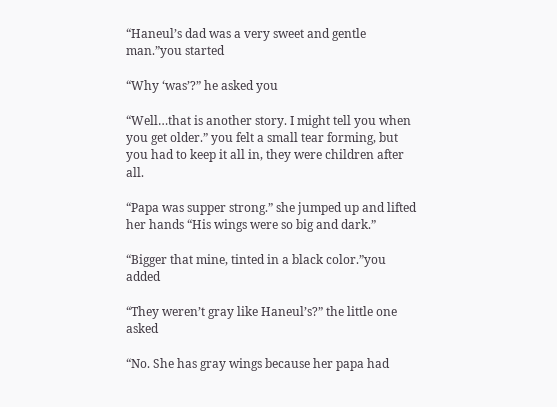“Haneul’s dad was a very sweet and gentle man.”you started

“Why ‘was’?” he asked you

“Well…that is another story. I might tell you when you get older.” you felt a small tear forming, but you had to keep it all in, they were children after all.

“Papa was supper strong.” she jumped up and lifted her hands “His wings were so big and dark.”

“Bigger that mine, tinted in a black color.”you added

“They weren’t gray like Haneul’s?” the little one asked

“No. She has gray wings because her papa had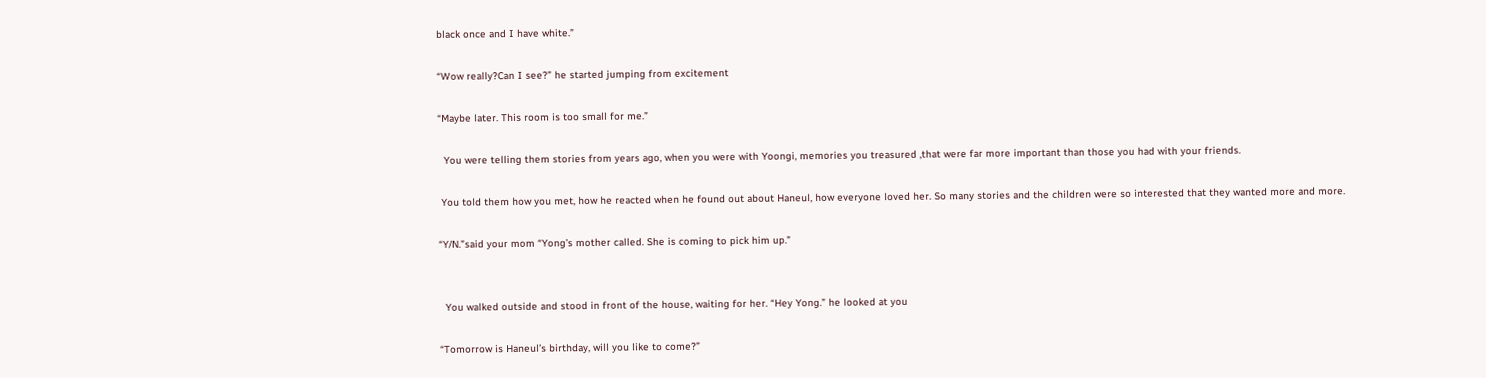black once and I have white.”

“Wow really?Can I see?” he started jumping from excitement

“Maybe later. This room is too small for me.”

  You were telling them stories from years ago, when you were with Yoongi, memories you treasured ,that were far more important than those you had with your friends.

 You told them how you met, how he reacted when he found out about Haneul, how everyone loved her. So many stories and the children were so interested that they wanted more and more.

“Y/N.”said your mom “Yong’s mother called. She is coming to pick him up.”


  You walked outside and stood in front of the house, waiting for her. “Hey Yong.” he looked at you

“Tomorrow is Haneul’s birthday, will you like to come?”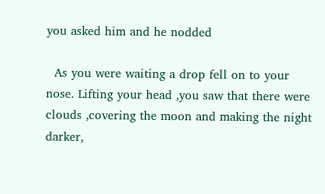you asked him and he nodded

  As you were waiting a drop fell on to your nose. Lifting your head ,you saw that there were clouds ,covering the moon and making the night darker,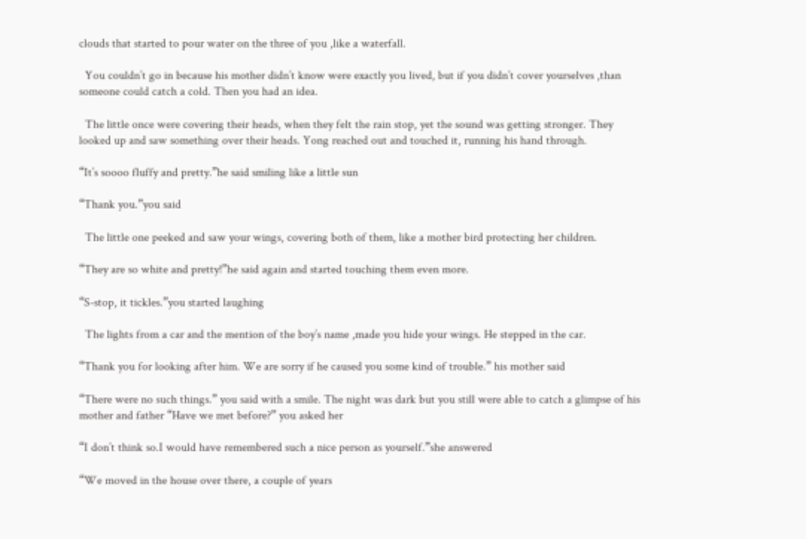clouds that started to pour water on the three of you ,like a waterfall.

  You couldn’t go in because his mother didn’t know were exactly you lived, but if you didn’t cover yourselves ,than someone could catch a cold. Then you had an idea.

  The little once were covering their heads, when they felt the rain stop, yet the sound was getting stronger. They looked up and saw something over their heads. Yong reached out and touched it, running his hand through.

“It’s soooo fluffy and pretty.”he said smiling like a little sun

“Thank you.”you said

  The little one peeked and saw your wings, covering both of them, like a mother bird protecting her children.

“They are so white and pretty!”he said again and started touching them even more.

“S-stop, it tickles.”you started laughing

  The lights from a car and the mention of the boy’s name ,made you hide your wings. He stepped in the car.

“Thank you for looking after him. We are sorry if he caused you some kind of trouble.” his mother said

“There were no such things.” you said with a smile. The night was dark but you still were able to catch a glimpse of his mother and father “Have we met before?” you asked her

“I don’t think so.I would have remembered such a nice person as yourself.”she answered

“We moved in the house over there, a couple of years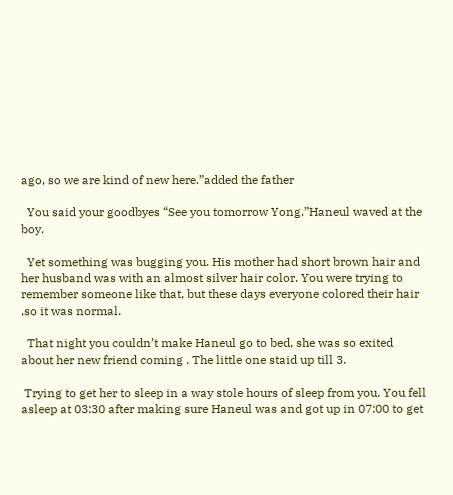ago, so we are kind of new here.”added the father

  You said your goodbyes “See you tomorrow Yong.”Haneul waved at the boy.

  Yet something was bugging you. His mother had short brown hair and her husband was with an almost silver hair color. You were trying to remember someone like that, but these days everyone colored their hair ,so it was normal.

  That night you couldn’t make Haneul go to bed, she was so exited about her new friend coming . The little one staid up till 3.

 Trying to get her to sleep in a way stole hours of sleep from you. You fell asleep at 03:30 after making sure Haneul was and got up in 07:00 to get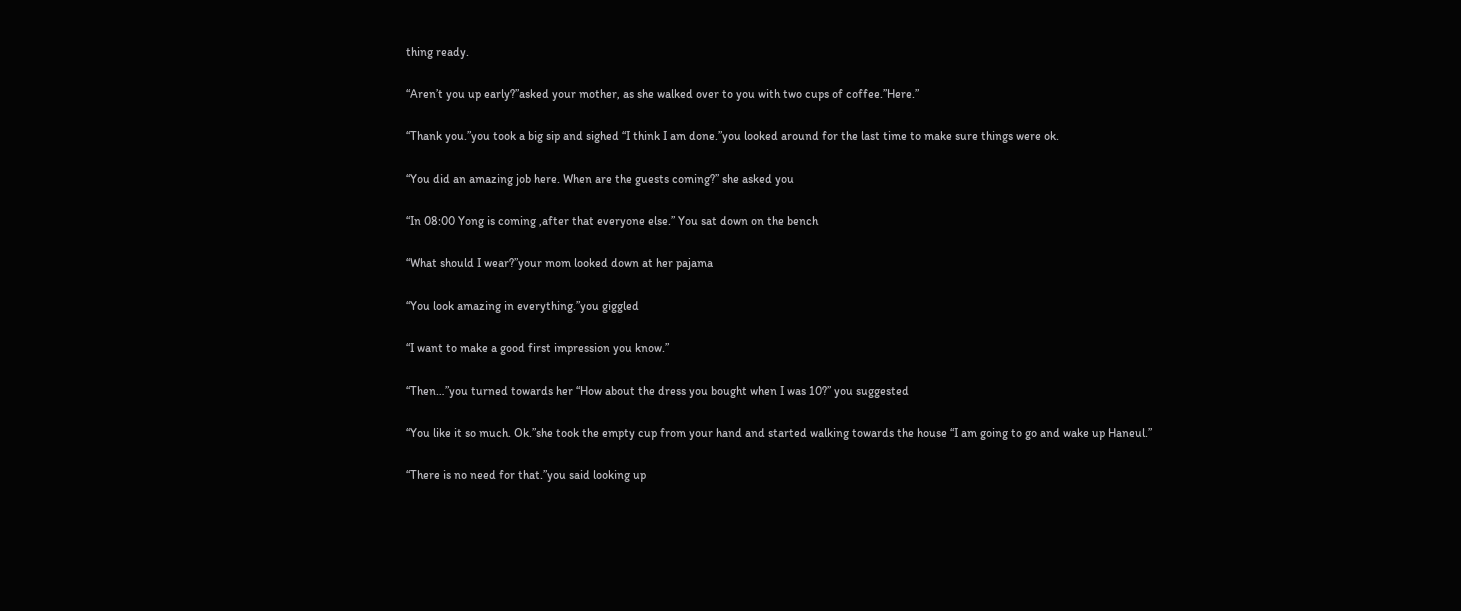thing ready.

“Aren’t you up early?”asked your mother, as she walked over to you with two cups of coffee.”Here.”

“Thank you.”you took a big sip and sighed “I think I am done.”you looked around for the last time to make sure things were ok.

“You did an amazing job here. When are the guests coming?” she asked you

“In 08:00 Yong is coming ,after that everyone else.” You sat down on the bench

“What should I wear?”your mom looked down at her pajama

“You look amazing in everything.”you giggled

“I want to make a good first impression you know.”

“Then…”you turned towards her “How about the dress you bought when I was 10?” you suggested

“You like it so much. Ok.”she took the empty cup from your hand and started walking towards the house “I am going to go and wake up Haneul.”

“There is no need for that.”you said looking up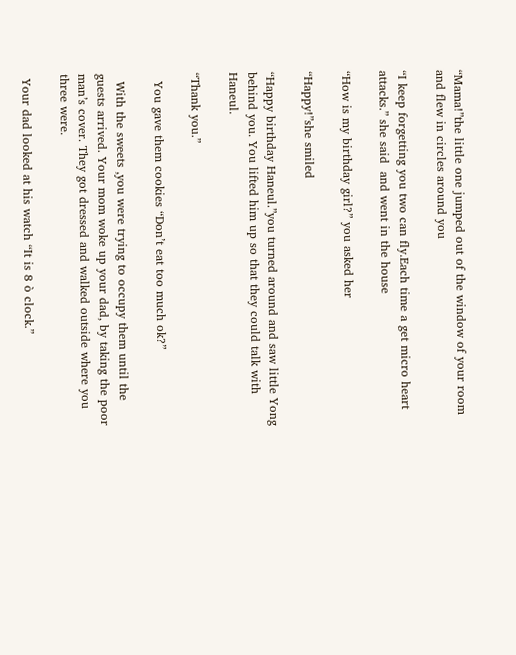“Mama!”the little one jumped out of the window of your room and flew in circles around you

“I keep forgetting you two can fly.Each time a get micro heart attacks.” she said  and went in the house

“How is my birthday girl?” you asked her

“Happy!”she smiled

“Happy birthday Haneul.”you turned around and saw little Yong behind you. You lifted him up so that they could talk with Haneul.

“Thank you.”

  You gave them cookies “Don’t eat too much ok?”

  With the sweets ,you were trying to occupy them until the guests arrived. Your mom woke up your dad, by taking the poor man’s cover. They got dressed and walked outside where you three were.

 Your dad looked at his watch “It is 8 ò clock.”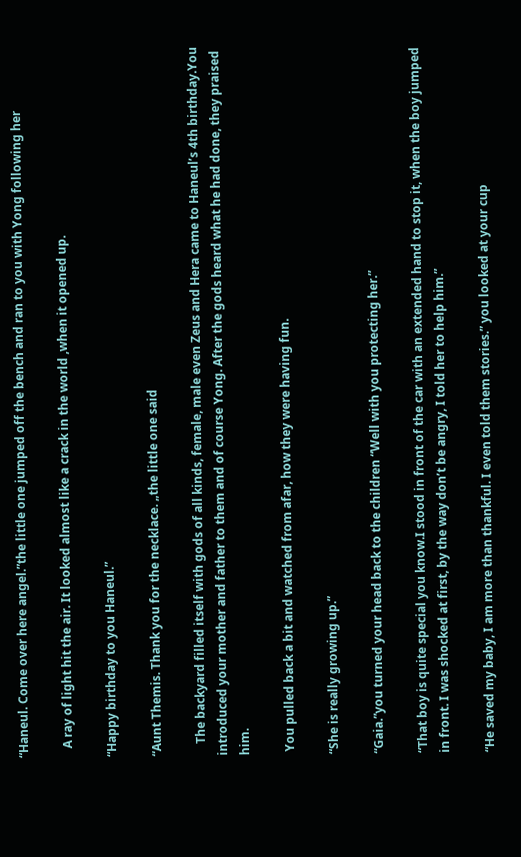“Haneul. Come over here angel.”the little one jumped off the bench and ran to you with Yong following her

   A ray of light hit the air. It looked almost like a crack in the world ,when it opened up.

“Happy birthday to you Haneul.”

“Aunt Themis. Thank you for the necklace. „the little one said

    The backyard filled itself with gods of all kinds, female, male even Zeus and Hera came to Haneul’s 4th birthday.You introduced your mother and father to them and of course Yong. After the gods heard what he had done, they praised him.

 You pulled back a bit and watched from afar, how they were having fun.

“She is really growing up.”

“Gaia.”you turned your head back to the children “Well with you protecting her.”

“That boy is quite special you know.I stood in front of the car with an extended hand to stop it, when the boy jumped in front. I was shocked at first, by the way don’t be angry, I told her to help him.”

“He saved my baby, I am more than thankful. I even told them stories.” you looked at your cup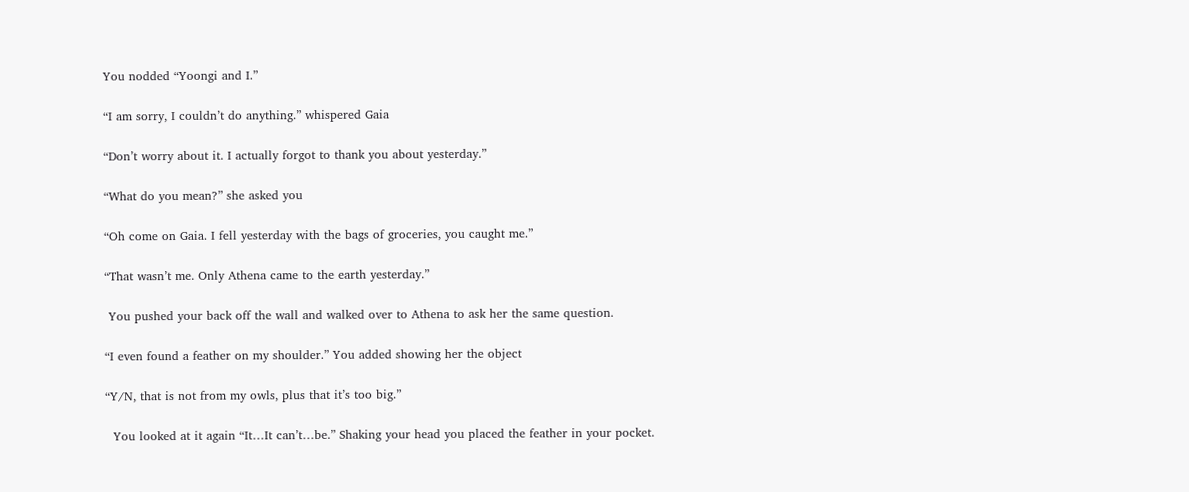You nodded “Yoongi and I.”

“I am sorry, I couldn’t do anything.” whispered Gaia

“Don’t worry about it. I actually forgot to thank you about yesterday.”

“What do you mean?” she asked you

“Oh come on Gaia. I fell yesterday with the bags of groceries, you caught me.”

“That wasn’t me. Only Athena came to the earth yesterday.”

 You pushed your back off the wall and walked over to Athena to ask her the same question.

“I even found a feather on my shoulder.” You added showing her the object

“Y/N, that is not from my owls, plus that it’s too big.”

  You looked at it again “It…It can’t…be.” Shaking your head you placed the feather in your pocket.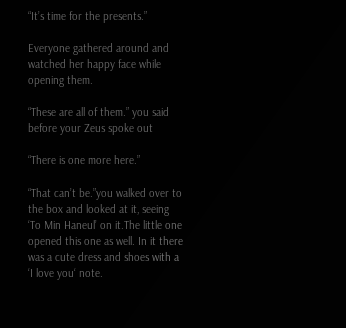“It’s time for the presents.”

Everyone gathered around and watched her happy face while opening them.

“These are all of them.” you said before your Zeus spoke out

“There is one more here.”

“That can’t be.”you walked over to the box and looked at it, seeing  ‘To Min Haneul’ on it.The little one opened this one as well. In it there was a cute dress and shoes with a ‘I love you‘ note.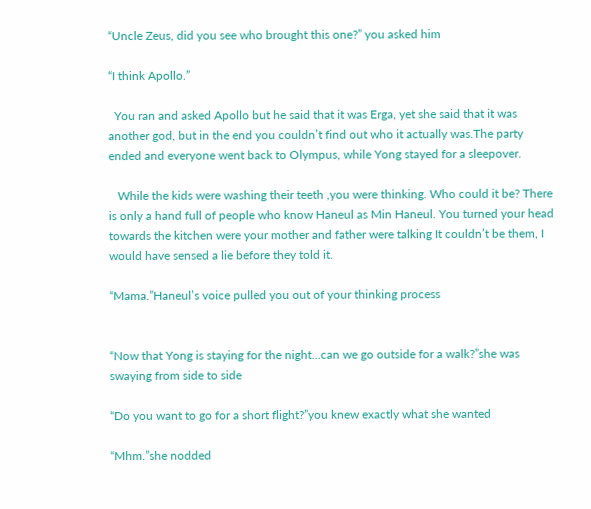“Uncle Zeus, did you see who brought this one?” you asked him

“I think Apollo.”

  You ran and asked Apollo but he said that it was Erga, yet she said that it was another god, but in the end you couldn’t find out who it actually was.The party ended and everyone went back to Olympus, while Yong stayed for a sleepover.

   While the kids were washing their teeth ,you were thinking. Who could it be? There is only a hand full of people who know Haneul as Min Haneul. You turned your head towards the kitchen were your mother and father were talking It couldn’t be them, I would have sensed a lie before they told it.

“Mama.”Haneul’s voice pulled you out of your thinking process


“Now that Yong is staying for the night…can we go outside for a walk?”she was swaying from side to side

“Do you want to go for a short flight?”you knew exactly what she wanted

“Mhm.”she nodded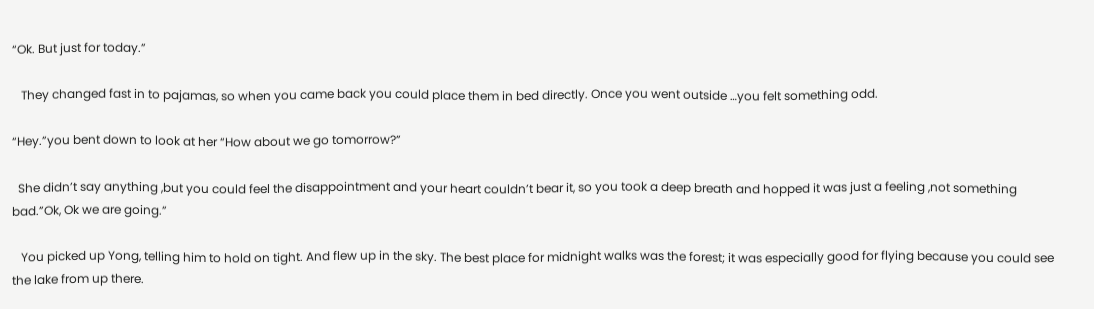“Ok. But just for today.”

   They changed fast in to pajamas, so when you came back you could place them in bed directly. Once you went outside …you felt something odd.

“Hey.”you bent down to look at her “How about we go tomorrow?”

  She didn’t say anything ,but you could feel the disappointment and your heart couldn’t bear it, so you took a deep breath and hopped it was just a feeling ,not something bad.”Ok, Ok we are going.”

   You picked up Yong, telling him to hold on tight. And flew up in the sky. The best place for midnight walks was the forest; it was especially good for flying because you could see the lake from up there.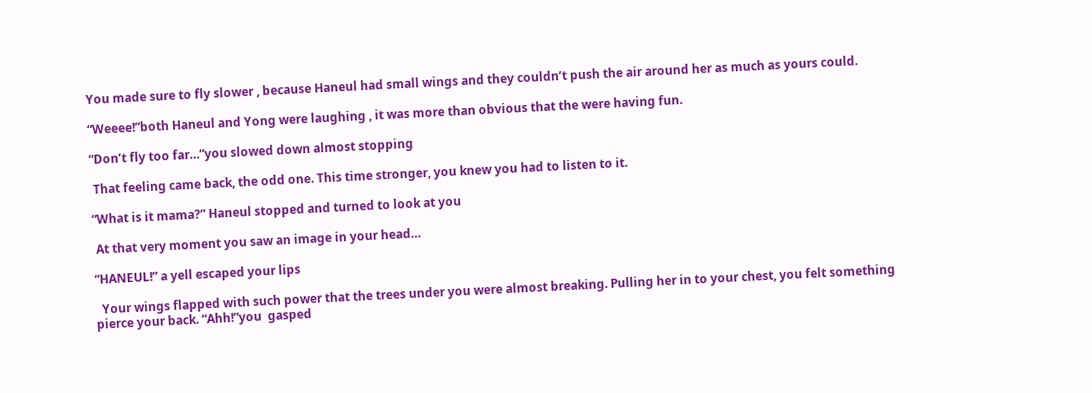You made sure to fly slower , because Haneul had small wings and they couldn’t push the air around her as much as yours could.

“Weeee!”both Haneul and Yong were laughing , it was more than obvious that the were having fun.

“Don’t fly too far…”you slowed down almost stopping

 That feeling came back, the odd one. This time stronger, you knew you had to listen to it.

“What is it mama?” Haneul stopped and turned to look at you

 At that very moment you saw an image in your head…

“HANEUL!” a yell escaped your lips

  Your wings flapped with such power that the trees under you were almost breaking. Pulling her in to your chest, you felt something pierce your back. “Ahh!”you  gasped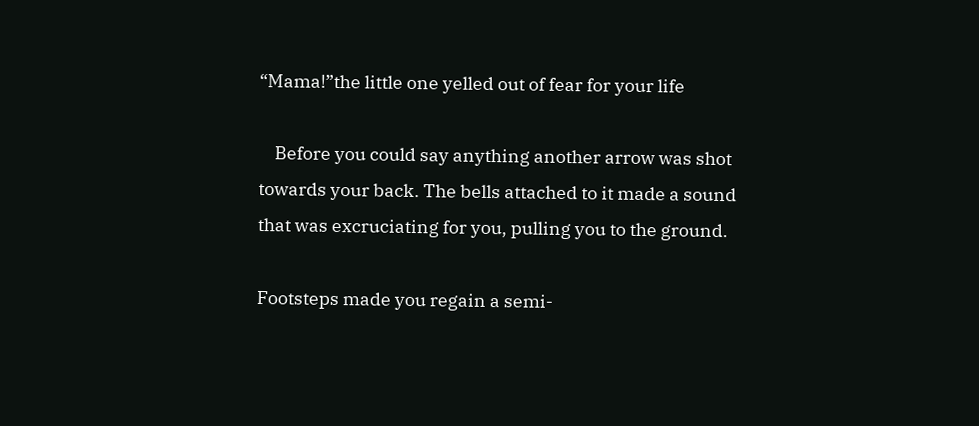“Mama!”the little one yelled out of fear for your life

    Before you could say anything another arrow was shot towards your back. The bells attached to it made a sound that was excruciating for you, pulling you to the ground.

Footsteps made you regain a semi-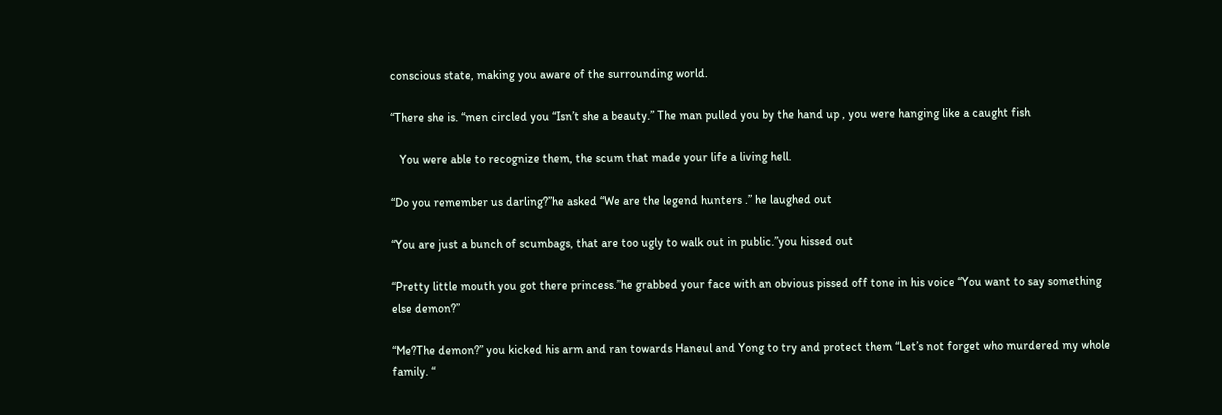conscious state, making you aware of the surrounding world.

“There she is. “men circled you “Isn’t she a beauty.” The man pulled you by the hand up , you were hanging like a caught fish

   You were able to recognize them, the scum that made your life a living hell.

“Do you remember us darling?”he asked “We are the legend hunters .” he laughed out

“You are just a bunch of scumbags, that are too ugly to walk out in public.”you hissed out

“Pretty little mouth you got there princess.”he grabbed your face with an obvious pissed off tone in his voice “You want to say something else demon?”

“Me?The demon?” you kicked his arm and ran towards Haneul and Yong to try and protect them “Let’s not forget who murdered my whole family. “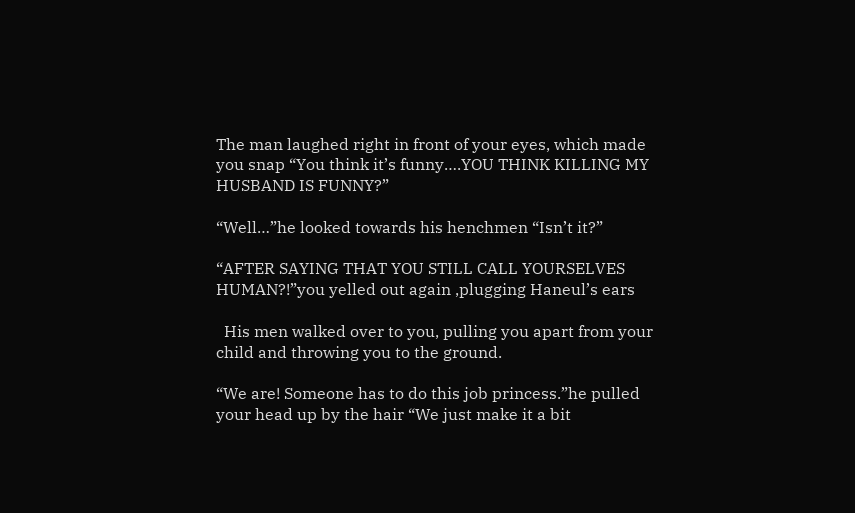The man laughed right in front of your eyes, which made you snap “You think it’s funny….YOU THINK KILLING MY HUSBAND IS FUNNY?”

“Well…”he looked towards his henchmen “Isn’t it?”

“AFTER SAYING THAT YOU STILL CALL YOURSELVES HUMAN?!”you yelled out again ,plugging Haneul’s ears

  His men walked over to you, pulling you apart from your child and throwing you to the ground.

“We are! Someone has to do this job princess.”he pulled your head up by the hair “We just make it a bit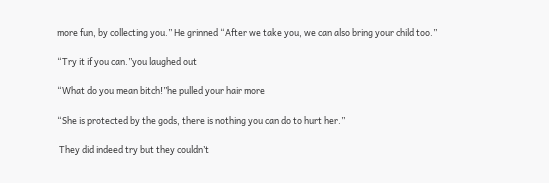more fun, by collecting you.” He grinned “After we take you, we can also bring your child too.”

“Try it if you can.”you laughed out

“What do you mean bitch!”he pulled your hair more

“She is protected by the gods, there is nothing you can do to hurt her.”

 They did indeed try but they couldn’t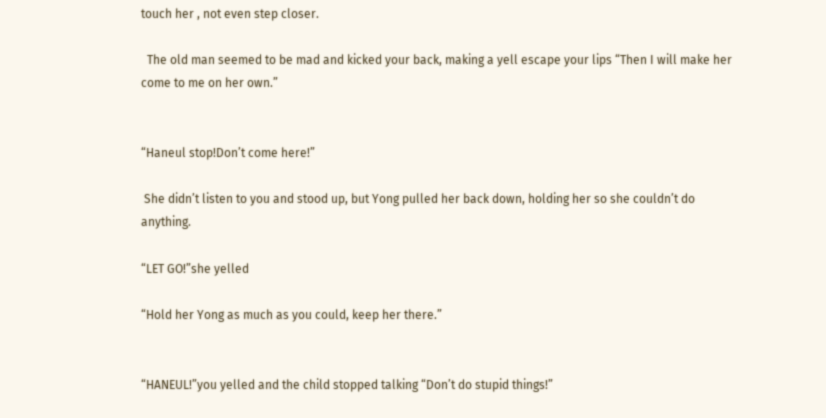touch her , not even step closer.

  The old man seemed to be mad and kicked your back, making a yell escape your lips “Then I will make her come to me on her own.”


“Haneul stop!Don’t come here!”

 She didn’t listen to you and stood up, but Yong pulled her back down, holding her so she couldn’t do anything.

“LET GO!”she yelled

“Hold her Yong as much as you could, keep her there.”


“HANEUL!”you yelled and the child stopped talking “Don’t do stupid things!”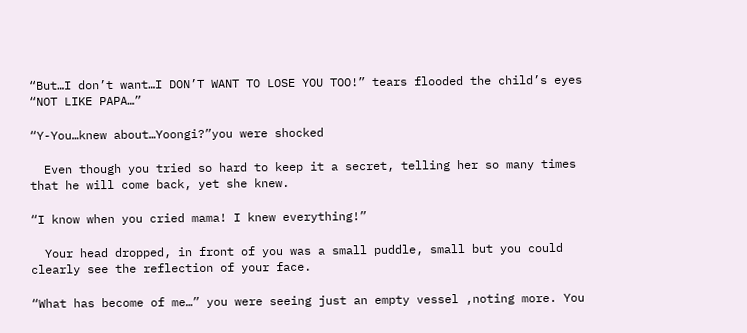“But…I don’t want…I DON’T WANT TO LOSE YOU TOO!” tears flooded the child’s eyes “NOT LIKE PAPA…”

“Y-You…knew about…Yoongi?”you were shocked

  Even though you tried so hard to keep it a secret, telling her so many times that he will come back, yet she knew.

“I know when you cried mama! I knew everything!”

  Your head dropped, in front of you was a small puddle, small but you could clearly see the reflection of your face.

“What has become of me…” you were seeing just an empty vessel ,noting more. You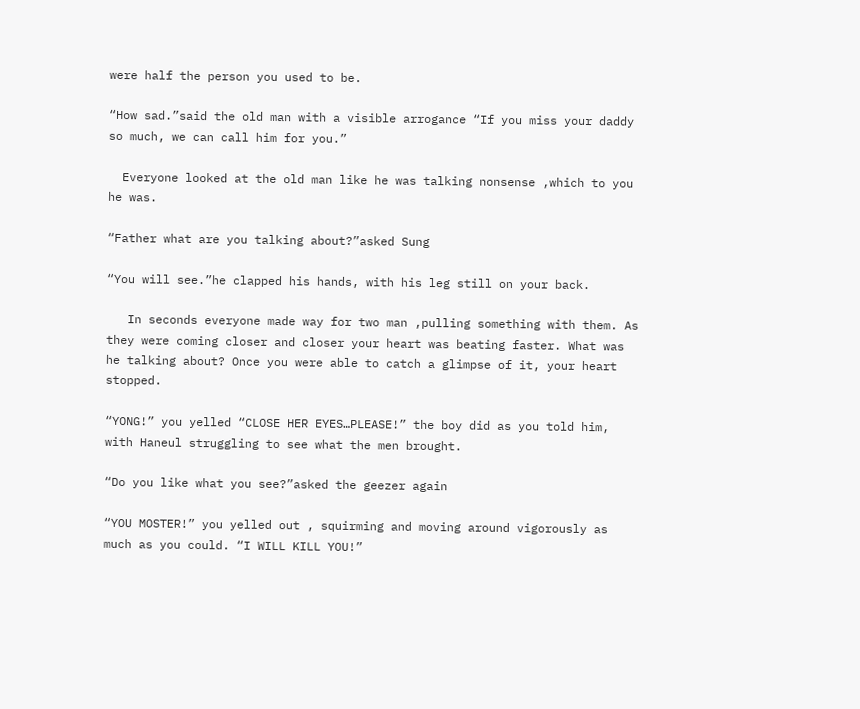were half the person you used to be.

“How sad.”said the old man with a visible arrogance “If you miss your daddy so much, we can call him for you.”

  Everyone looked at the old man like he was talking nonsense ,which to you he was.

“Father what are you talking about?”asked Sung

“You will see.”he clapped his hands, with his leg still on your back.

   In seconds everyone made way for two man ,pulling something with them. As they were coming closer and closer your heart was beating faster. What was he talking about? Once you were able to catch a glimpse of it, your heart stopped.

“YONG!” you yelled “CLOSE HER EYES…PLEASE!” the boy did as you told him, with Haneul struggling to see what the men brought.

“Do you like what you see?”asked the geezer again

“YOU MOSTER!” you yelled out , squirming and moving around vigorously as much as you could. “I WILL KILL YOU!”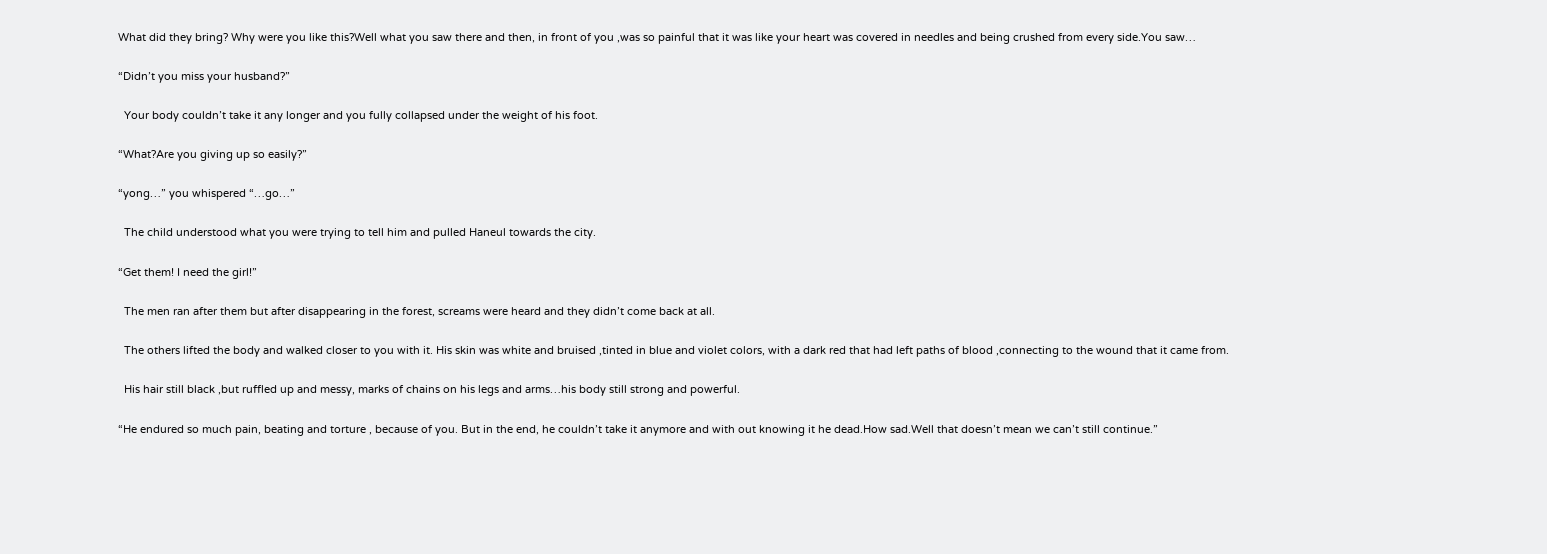What did they bring? Why were you like this?Well what you saw there and then, in front of you ,was so painful that it was like your heart was covered in needles and being crushed from every side.You saw…

“Didn’t you miss your husband?”

  Your body couldn’t take it any longer and you fully collapsed under the weight of his foot.

“What?Are you giving up so easily?”

“yong…” you whispered “…go…”

  The child understood what you were trying to tell him and pulled Haneul towards the city.

“Get them! I need the girl!”

  The men ran after them but after disappearing in the forest, screams were heard and they didn’t come back at all.

  The others lifted the body and walked closer to you with it. His skin was white and bruised ,tinted in blue and violet colors, with a dark red that had left paths of blood ,connecting to the wound that it came from.

  His hair still black ,but ruffled up and messy, marks of chains on his legs and arms…his body still strong and powerful.

“He endured so much pain, beating and torture , because of you. But in the end, he couldn’t take it anymore and with out knowing it he dead.How sad.Well that doesn’t mean we can’t still continue.”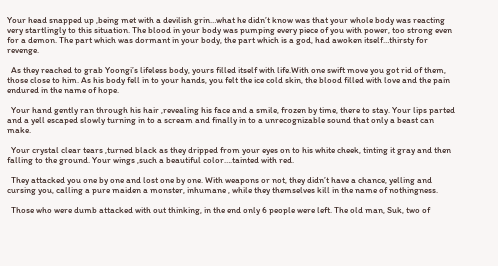Your head snapped up ,being met with a devilish grin…what he didn’t know was that your whole body was reacting very startlingly to this situation. The blood in your body was pumping every piece of you with power, too strong even for a demon. The part which was dormant in your body, the part which is a god, had awoken itself…thirsty for revenge.

  As they reached to grab Yoongi’s lifeless body, yours filled itself with life.With one swift move you got rid of them, those close to him. As his body fell in to your hands, you felt the ice cold skin, the blood filled with love and the pain endured in the name of hope.

  Your hand gently ran through his hair ,revealing his face and a smile, frozen by time, there to stay. Your lips parted and a yell escaped slowly turning in to a scream and finally in to a unrecognizable sound that only a beast can make.

  Your crystal clear tears ,turned black as they dripped from your eyes on to his white cheek, tinting it gray and then falling to the ground. Your wings ,such a beautiful color….tainted with red.

  They attacked you one by one and lost one by one. With weapons or not, they didn’t have a chance, yelling and cursing you, calling a pure maiden a monster, inhumane , while they themselves kill in the name of nothingness.

  Those who were dumb attacked with out thinking, in the end only 6 people were left. The old man, Suk, two of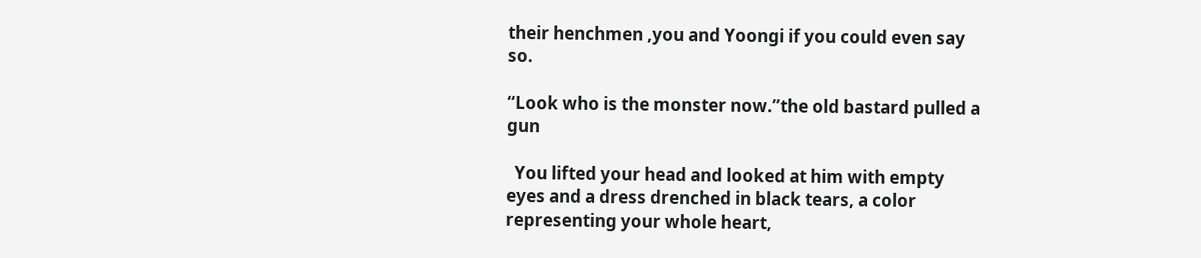their henchmen ,you and Yoongi if you could even say so.

“Look who is the monster now.”the old bastard pulled a gun

  You lifted your head and looked at him with empty eyes and a dress drenched in black tears, a color representing your whole heart,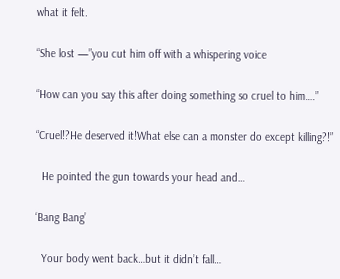what it felt.

“She lost —”you cut him off with a whispering voice

“How can you say this after doing something so cruel to him….”

“Cruel!?He deserved it!What else can a monster do except killing?!”

  He pointed the gun towards your head and…

‘Bang Bang’

  Your body went back…but it didn’t fall…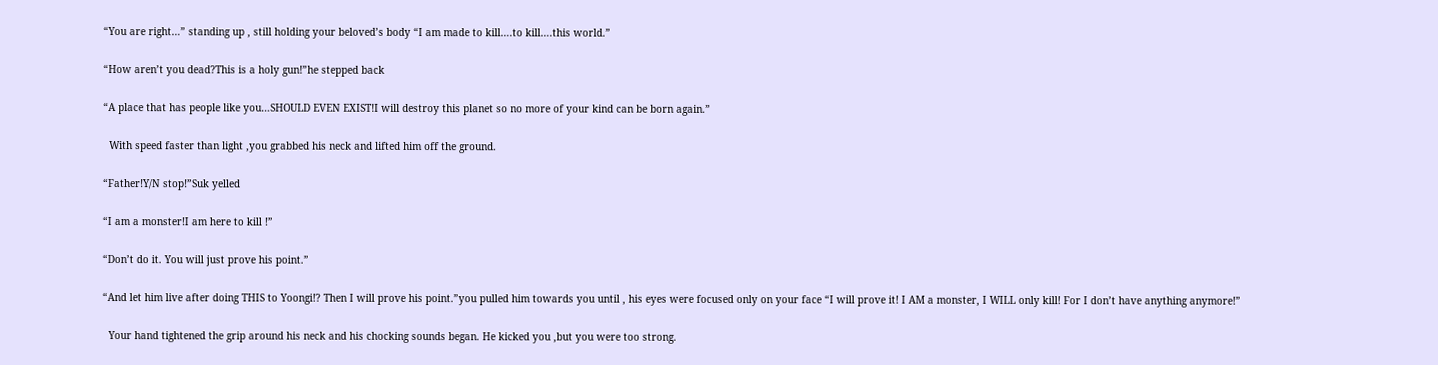“You are right…” standing up , still holding your beloved’s body “I am made to kill….to kill….this world.”

“How aren’t you dead?This is a holy gun!”he stepped back

“A place that has people like you…SHOULD EVEN EXIST!I will destroy this planet so no more of your kind can be born again.”

  With speed faster than light ,you grabbed his neck and lifted him off the ground.

“Father!Y/N stop!”Suk yelled

“I am a monster!I am here to kill !”

“Don’t do it. You will just prove his point.”

“And let him live after doing THIS to Yoongi!? Then I will prove his point.”you pulled him towards you until , his eyes were focused only on your face “I will prove it! I AM a monster, I WILL only kill! For I don’t have anything anymore!”

  Your hand tightened the grip around his neck and his chocking sounds began. He kicked you ,but you were too strong.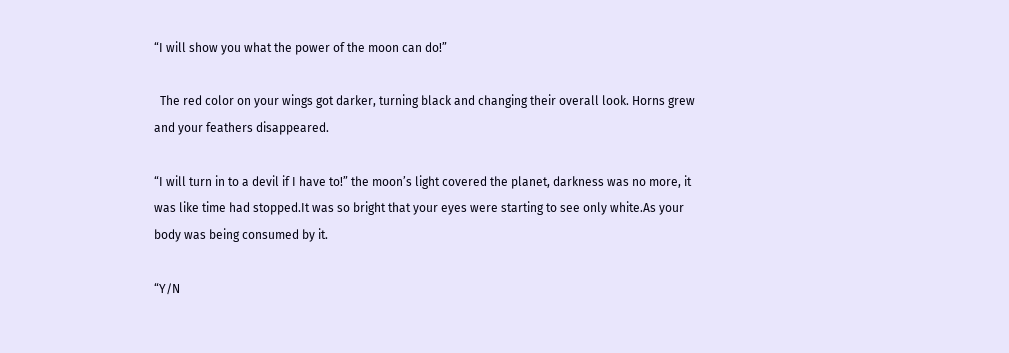“I will show you what the power of the moon can do!”

  The red color on your wings got darker, turning black and changing their overall look. Horns grew and your feathers disappeared.

“I will turn in to a devil if I have to!” the moon’s light covered the planet, darkness was no more, it was like time had stopped.It was so bright that your eyes were starting to see only white.As your body was being consumed by it.

“Y/N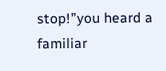stop!”you heard a familiar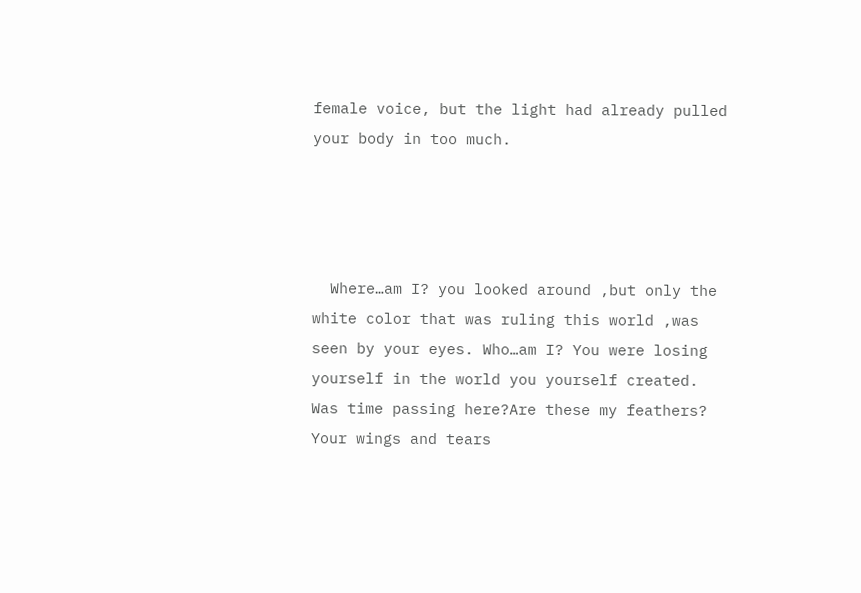female voice, but the light had already pulled your body in too much.




  Where…am I? you looked around ,but only the white color that was ruling this world ,was seen by your eyes. Who…am I? You were losing yourself in the world you yourself created. Was time passing here?Are these my feathers? Your wings and tears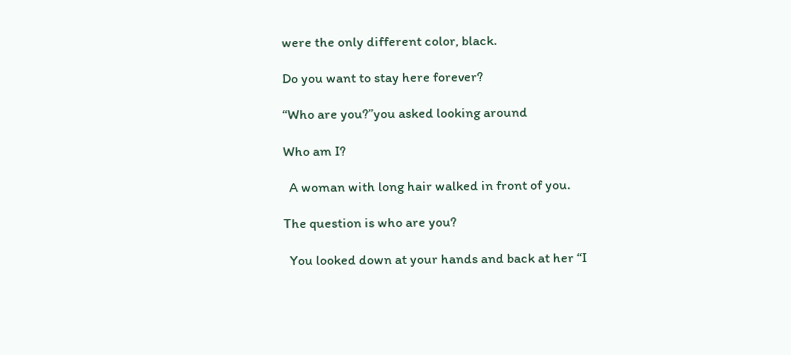were the only different color, black.

Do you want to stay here forever?

“Who are you?”you asked looking around

Who am I?

  A woman with long hair walked in front of you.

The question is who are you?

  You looked down at your hands and back at her “I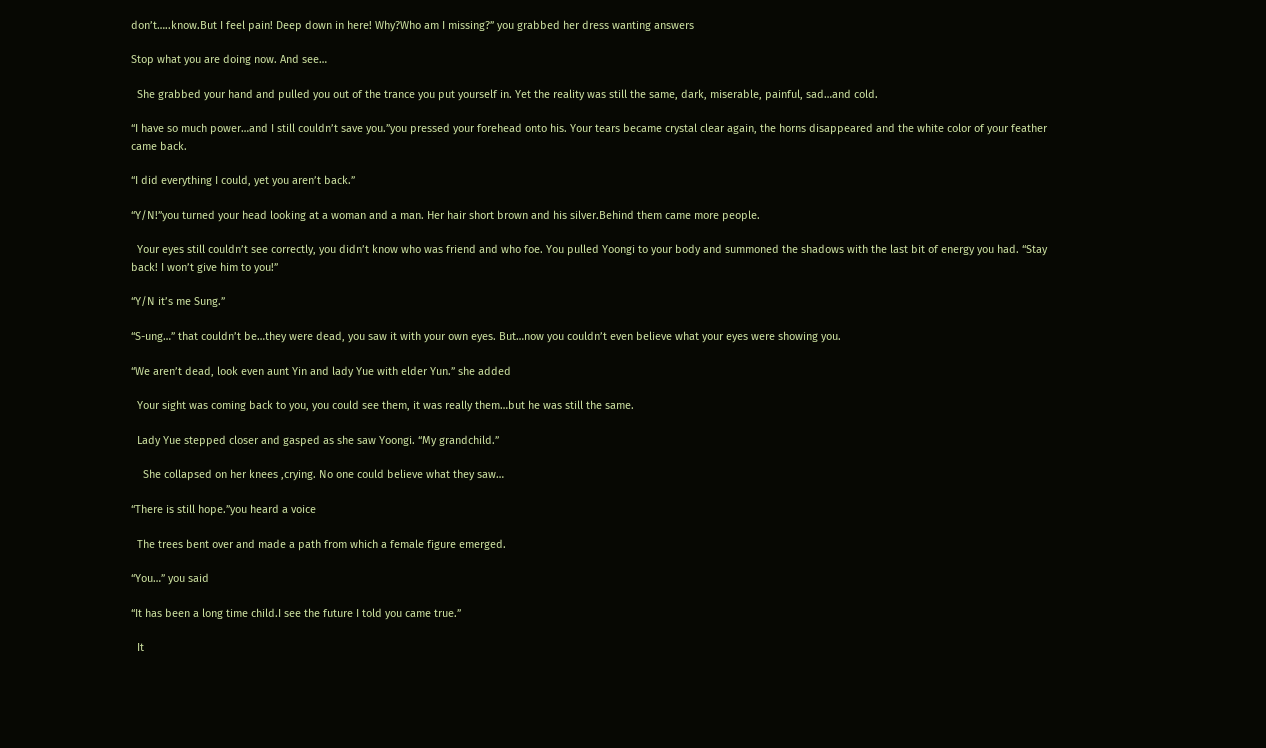don’t…..know.But I feel pain! Deep down in here! Why?Who am I missing?” you grabbed her dress wanting answers

Stop what you are doing now. And see…

  She grabbed your hand and pulled you out of the trance you put yourself in. Yet the reality was still the same, dark, miserable, painful, sad…and cold.

“I have so much power…and I still couldn’t save you.”you pressed your forehead onto his. Your tears became crystal clear again, the horns disappeared and the white color of your feather came back.

“I did everything I could, yet you aren’t back.”

“Y/N!”you turned your head looking at a woman and a man. Her hair short brown and his silver.Behind them came more people.

  Your eyes still couldn’t see correctly, you didn’t know who was friend and who foe. You pulled Yoongi to your body and summoned the shadows with the last bit of energy you had. “Stay back! I won’t give him to you!”

“Y/N it’s me Sung.”

“S-ung…” that couldn’t be…they were dead, you saw it with your own eyes. But…now you couldn’t even believe what your eyes were showing you.

“We aren’t dead, look even aunt Yin and lady Yue with elder Yun.” she added

  Your sight was coming back to you, you could see them, it was really them…but he was still the same.

  Lady Yue stepped closer and gasped as she saw Yoongi. “My grandchild.”

    She collapsed on her knees ,crying. No one could believe what they saw…

“There is still hope.”you heard a voice

  The trees bent over and made a path from which a female figure emerged.

“You…” you said

“It has been a long time child.I see the future I told you came true.”

  It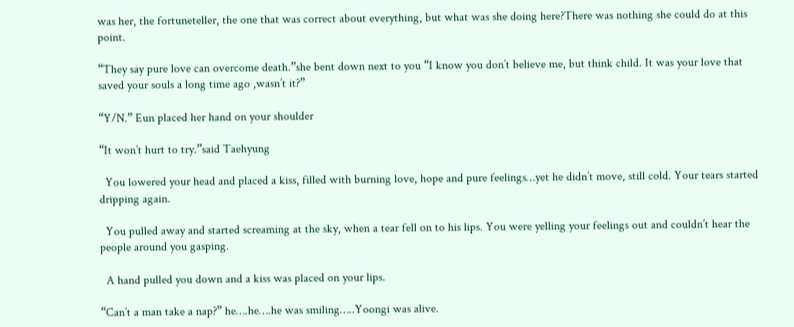was her, the fortuneteller, the one that was correct about everything, but what was she doing here?There was nothing she could do at this point.

“They say pure love can overcome death.”she bent down next to you “I know you don’t believe me, but think child. It was your love that saved your souls a long time ago ,wasn’t it?”

“Y/N.” Eun placed her hand on your shoulder

“It won’t hurt to try.”said Taehyung

  You lowered your head and placed a kiss, filled with burning love, hope and pure feelings…yet he didn’t move, still cold. Your tears started dripping again.

  You pulled away and started screaming at the sky, when a tear fell on to his lips. You were yelling your feelings out and couldn’t hear the people around you gasping.

  A hand pulled you down and a kiss was placed on your lips.

“Can’t a man take a nap?” he….he….he was smiling…..Yoongi was alive.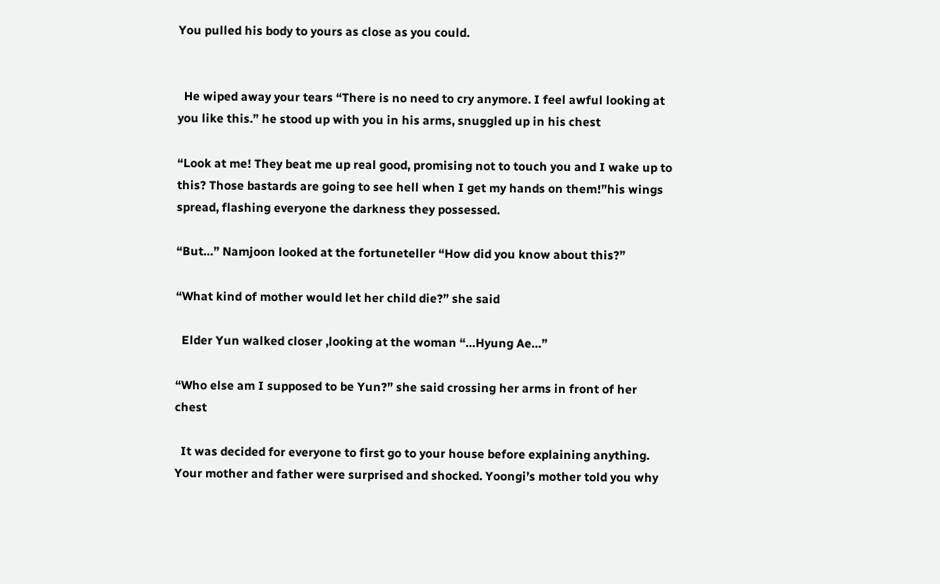You pulled his body to yours as close as you could.


  He wiped away your tears “There is no need to cry anymore. I feel awful looking at you like this.” he stood up with you in his arms, snuggled up in his chest

“Look at me! They beat me up real good, promising not to touch you and I wake up to this? Those bastards are going to see hell when I get my hands on them!”his wings spread, flashing everyone the darkness they possessed.

“But…” Namjoon looked at the fortuneteller “How did you know about this?”

“What kind of mother would let her child die?” she said

  Elder Yun walked closer ,looking at the woman “…Hyung Ae…”

“Who else am I supposed to be Yun?” she said crossing her arms in front of her chest

  It was decided for everyone to first go to your house before explaining anything. Your mother and father were surprised and shocked. Yoongi’s mother told you why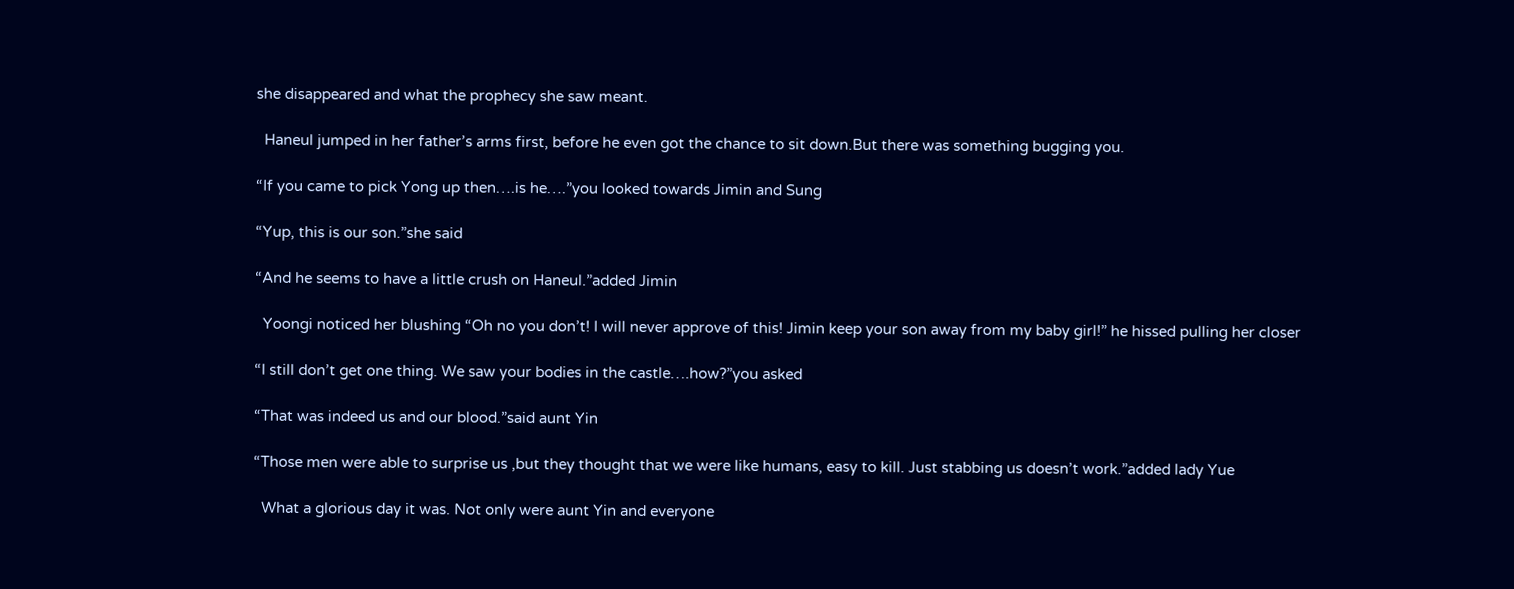she disappeared and what the prophecy she saw meant.

  Haneul jumped in her father’s arms first, before he even got the chance to sit down.But there was something bugging you.

“If you came to pick Yong up then….is he….”you looked towards Jimin and Sung

“Yup, this is our son.”she said

“And he seems to have a little crush on Haneul.”added Jimin

  Yoongi noticed her blushing “Oh no you don’t! I will never approve of this! Jimin keep your son away from my baby girl!” he hissed pulling her closer

“I still don’t get one thing. We saw your bodies in the castle….how?”you asked

“That was indeed us and our blood.”said aunt Yin

“Those men were able to surprise us ,but they thought that we were like humans, easy to kill. Just stabbing us doesn’t work.”added lady Yue

  What a glorious day it was. Not only were aunt Yin and everyone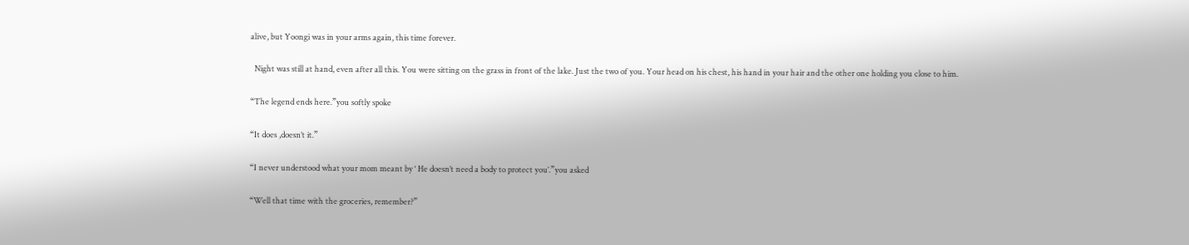alive, but Yoongi was in your arms again, this time forever.

  Night was still at hand, even after all this. You were sitting on the grass in front of the lake. Just the two of you. Your head on his chest, his hand in your hair and the other one holding you close to him.

“The legend ends here.”you softly spoke

“It does ,doesn’t it.”

“I never understood what your mom meant by ‘ He doesn’t need a body to protect you’.”you asked

“Well that time with the groceries, remember?”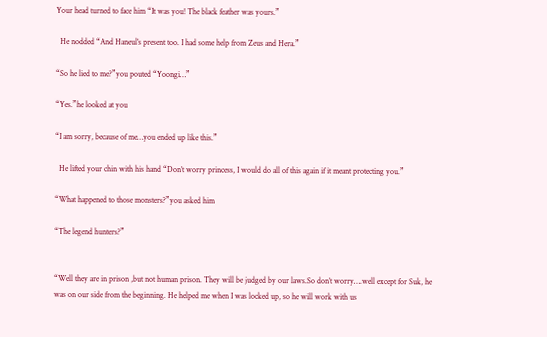Your head turned to face him “It was you! The black feather was yours.”

  He nodded “And Haneul’s present too. I had some help from Zeus and Hera.”

“So he lied to me?”you pouted “Yoongi…”

“Yes.”he looked at you

“I am sorry, because of me…you ended up like this.”

  He lifted your chin with his hand “Don’t worry princess, I would do all of this again if it meant protecting you.”

“What happened to those monsters?”you asked him

“The legend hunters?”


“Well they are in prison ,but not human prison. They will be judged by our laws.So don’t worry….well except for Suk, he was on our side from the beginning. He helped me when I was locked up, so he will work with us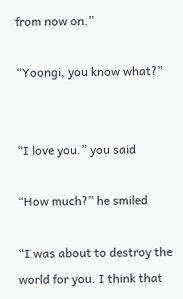from now on.”

“Yoongi, you know what?”


“I love you.” you said

“How much?” he smiled

“I was about to destroy the world for you. I think that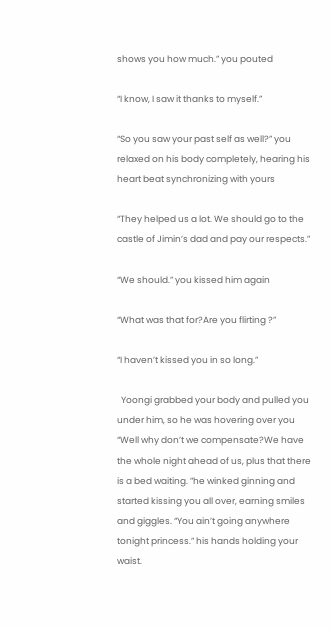shows you how much.” you pouted

“I know, I saw it thanks to myself.”

“So you saw your past self as well?” you relaxed on his body completely, hearing his heart beat synchronizing with yours

“They helped us a lot. We should go to the castle of Jimin’s dad and pay our respects.”

“We should.” you kissed him again

“What was that for?Are you flirting ?”

“I haven’t kissed you in so long.”

  Yoongi grabbed your body and pulled you under him, so he was hovering over you “Well why don’t we compensate?We have the whole night ahead of us, plus that there is a bed waiting. ”he winked ginning and started kissing you all over, earning smiles and giggles. “You ain’t going anywhere tonight princess.” his hands holding your waist.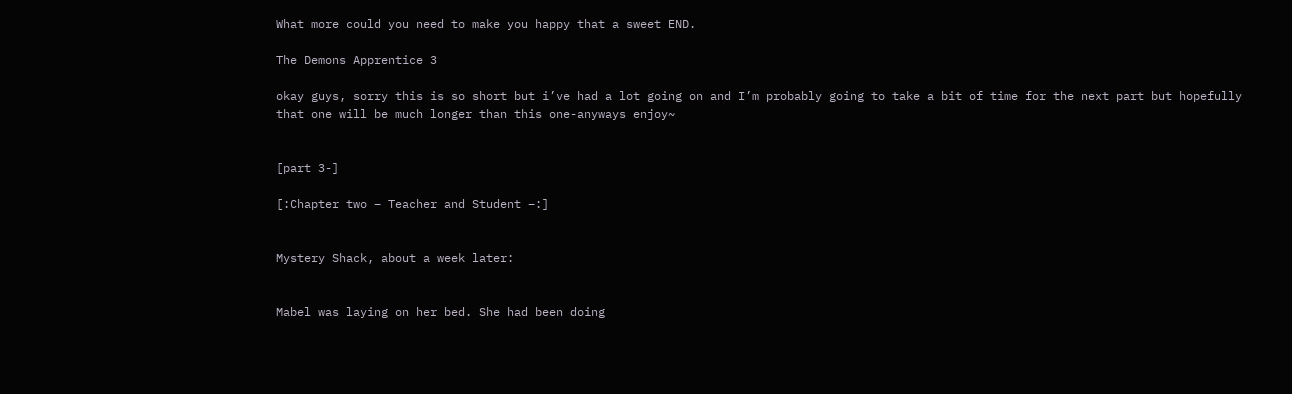What more could you need to make you happy that a sweet END.

The Demons Apprentice 3

okay guys, sorry this is so short but i’ve had a lot going on and I’m probably going to take a bit of time for the next part but hopefully that one will be much longer than this one-anyways enjoy~


[part 3-]

[:Chapter two – Teacher and Student –:]


Mystery Shack, about a week later:


Mabel was laying on her bed. She had been doing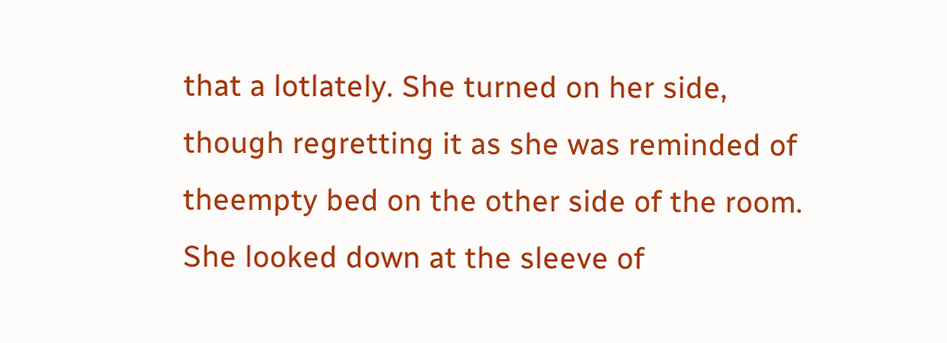that a lotlately. She turned on her side, though regretting it as she was reminded of theempty bed on the other side of the room. She looked down at the sleeve of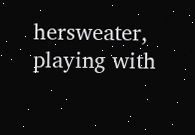hersweater, playing with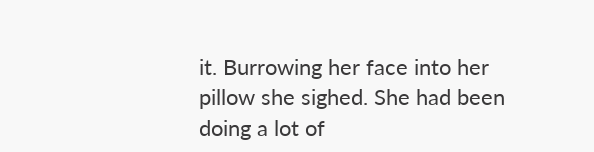it. Burrowing her face into her pillow she sighed. She had been doing a lot of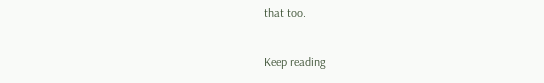that too.

Keep reading